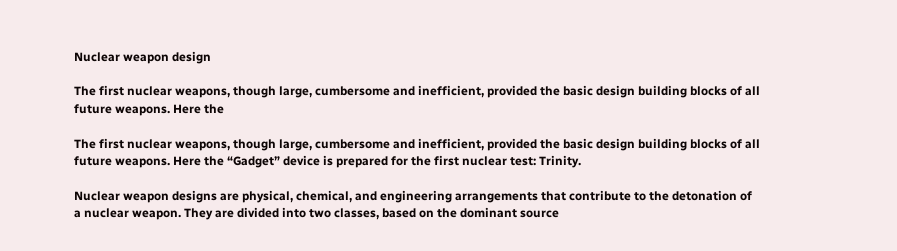Nuclear weapon design

The first nuclear weapons, though large, cumbersome and inefficient, provided the basic design building blocks of all future weapons. Here the

The first nuclear weapons, though large, cumbersome and inefficient, provided the basic design building blocks of all future weapons. Here the “Gadget” device is prepared for the first nuclear test: Trinity.

Nuclear weapon designs are physical, chemical, and engineering arrangements that contribute to the detonation of a nuclear weapon. They are divided into two classes, based on the dominant source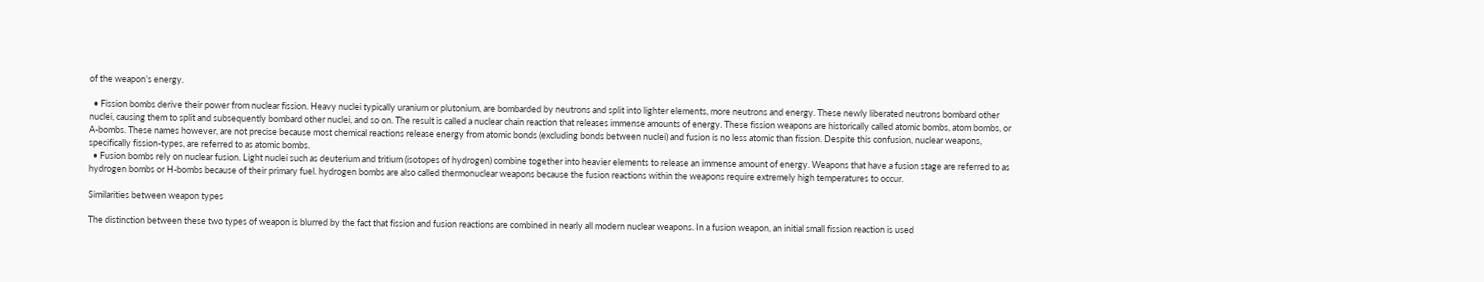of the weapon’s energy.

  • Fission bombs derive their power from nuclear fission. Heavy nuclei typically uranium or plutonium, are bombarded by neutrons and split into lighter elements, more neutrons and energy. These newly liberated neutrons bombard other nuclei, causing them to split and subsequently bombard other nuclei, and so on. The result is called a nuclear chain reaction that releases immense amounts of energy. These fission weapons are historically called atomic bombs, atom bombs, or A-bombs. These names however, are not precise because most chemical reactions release energy from atomic bonds (excluding bonds between nuclei) and fusion is no less atomic than fission. Despite this confusion, nuclear weapons, specifically fission-types, are referred to as atomic bombs.
  • Fusion bombs rely on nuclear fusion. Light nuclei such as deuterium and tritium (isotopes of hydrogen) combine together into heavier elements to release an immense amount of energy. Weapons that have a fusion stage are referred to as hydrogen bombs or H-bombs because of their primary fuel. hydrogen bombs are also called thermonuclear weapons because the fusion reactions within the weapons require extremely high temperatures to occur.

Similarities between weapon types

The distinction between these two types of weapon is blurred by the fact that fission and fusion reactions are combined in nearly all modern nuclear weapons. In a fusion weapon, an initial small fission reaction is used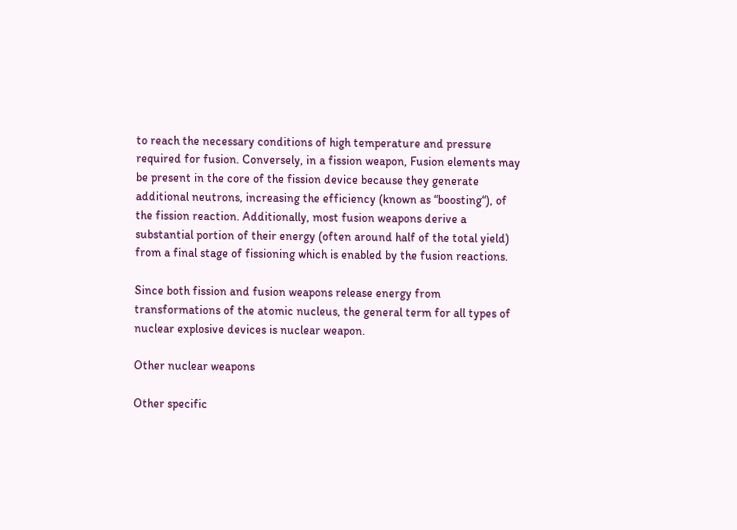to reach the necessary conditions of high temperature and pressure required for fusion. Conversely, in a fission weapon, Fusion elements may be present in the core of the fission device because they generate additional neutrons, increasing the efficiency (known as “boosting“), of the fission reaction. Additionally, most fusion weapons derive a substantial portion of their energy (often around half of the total yield) from a final stage of fissioning which is enabled by the fusion reactions.

Since both fission and fusion weapons release energy from transformations of the atomic nucleus, the general term for all types of nuclear explosive devices is nuclear weapon.

Other nuclear weapons

Other specific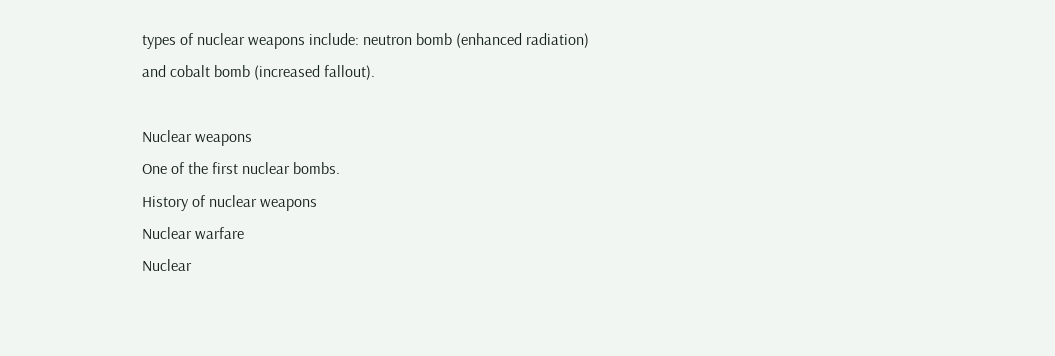types of nuclear weapons include: neutron bomb (enhanced radiation) and cobalt bomb (increased fallout).

Nuclear weapons
One of the first nuclear bombs.
History of nuclear weapons
Nuclear warfare
Nuclear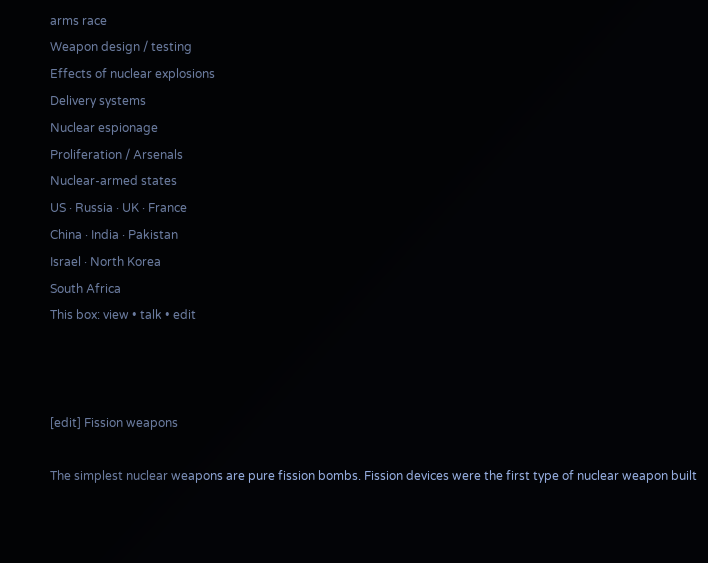arms race
Weapon design / testing
Effects of nuclear explosions
Delivery systems
Nuclear espionage
Proliferation / Arsenals
Nuclear-armed states
US · Russia · UK · France
China · India · Pakistan
Israel · North Korea
South Africa
This box: view • talk • edit



[edit] Fission weapons

The simplest nuclear weapons are pure fission bombs. Fission devices were the first type of nuclear weapon built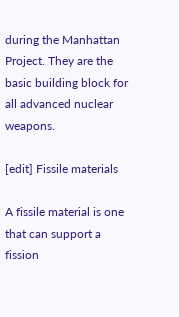during the Manhattan Project. They are the basic building block for all advanced nuclear weapons.

[edit] Fissile materials

A fissile material is one that can support a fission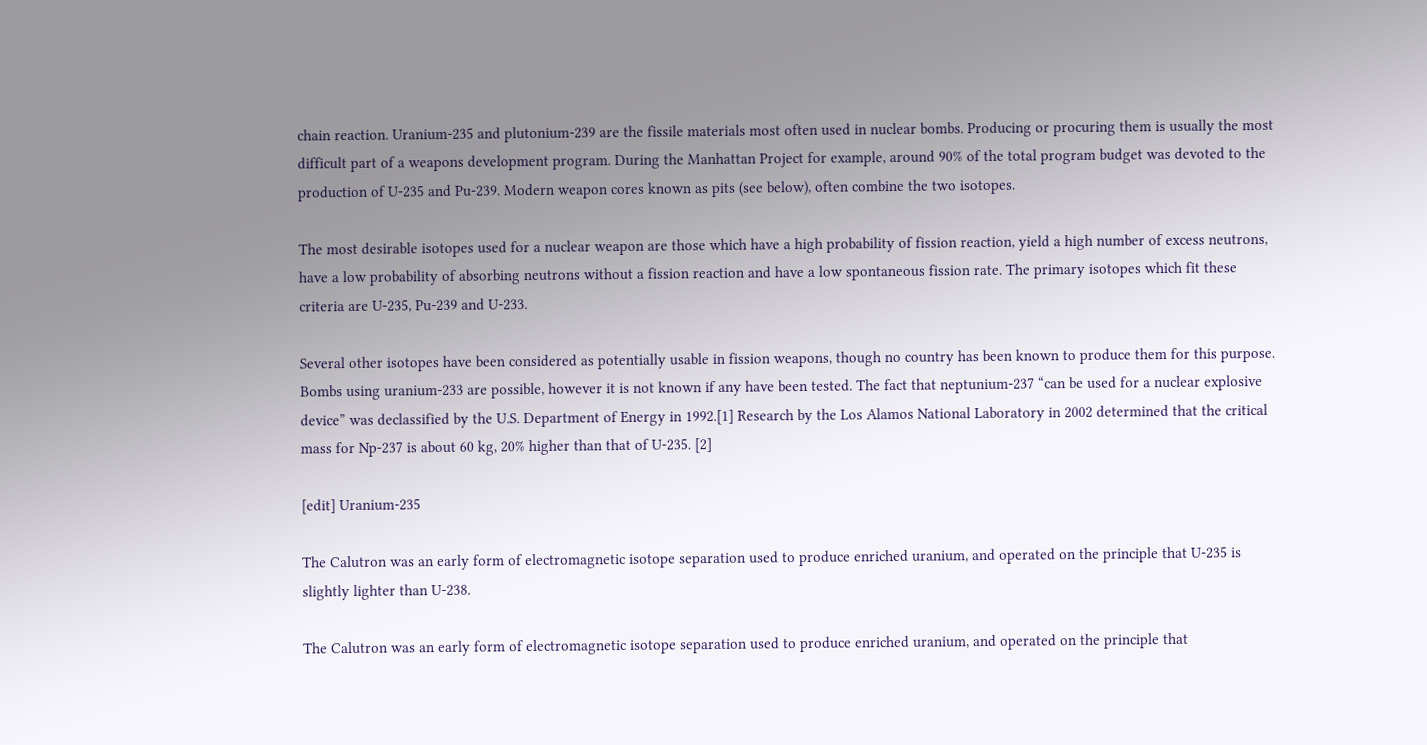chain reaction. Uranium-235 and plutonium-239 are the fissile materials most often used in nuclear bombs. Producing or procuring them is usually the most difficult part of a weapons development program. During the Manhattan Project for example, around 90% of the total program budget was devoted to the production of U-235 and Pu-239. Modern weapon cores known as pits (see below), often combine the two isotopes.

The most desirable isotopes used for a nuclear weapon are those which have a high probability of fission reaction, yield a high number of excess neutrons, have a low probability of absorbing neutrons without a fission reaction and have a low spontaneous fission rate. The primary isotopes which fit these criteria are U-235, Pu-239 and U-233.

Several other isotopes have been considered as potentially usable in fission weapons, though no country has been known to produce them for this purpose. Bombs using uranium-233 are possible, however it is not known if any have been tested. The fact that neptunium-237 “can be used for a nuclear explosive device” was declassified by the U.S. Department of Energy in 1992.[1] Research by the Los Alamos National Laboratory in 2002 determined that the critical mass for Np-237 is about 60 kg, 20% higher than that of U-235. [2]

[edit] Uranium-235

The Calutron was an early form of electromagnetic isotope separation used to produce enriched uranium, and operated on the principle that U-235 is slightly lighter than U-238.

The Calutron was an early form of electromagnetic isotope separation used to produce enriched uranium, and operated on the principle that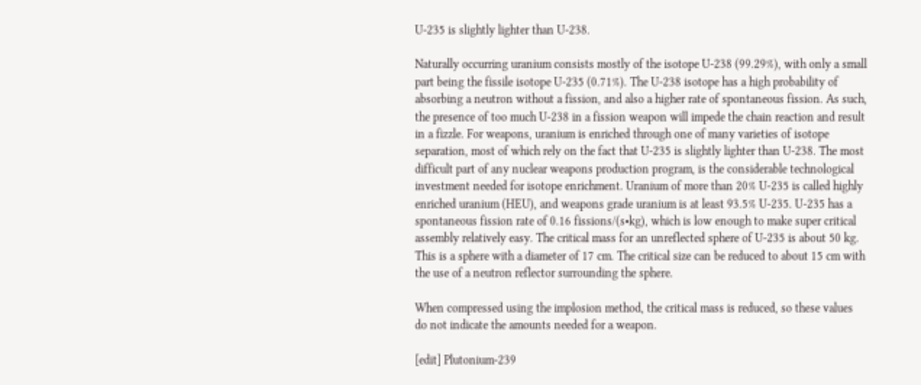U-235 is slightly lighter than U-238.

Naturally occurring uranium consists mostly of the isotope U-238 (99.29%), with only a small part being the fissile isotope U-235 (0.71%). The U-238 isotope has a high probability of absorbing a neutron without a fission, and also a higher rate of spontaneous fission. As such, the presence of too much U-238 in a fission weapon will impede the chain reaction and result in a fizzle. For weapons, uranium is enriched through one of many varieties of isotope separation, most of which rely on the fact that U-235 is slightly lighter than U-238. The most difficult part of any nuclear weapons production program, is the considerable technological investment needed for isotope enrichment. Uranium of more than 20% U-235 is called highly enriched uranium (HEU), and weapons grade uranium is at least 93.5% U-235. U-235 has a spontaneous fission rate of 0.16 fissions/(s•kg), which is low enough to make super critical assembly relatively easy. The critical mass for an unreflected sphere of U-235 is about 50 kg. This is a sphere with a diameter of 17 cm. The critical size can be reduced to about 15 cm with the use of a neutron reflector surrounding the sphere.

When compressed using the implosion method, the critical mass is reduced, so these values do not indicate the amounts needed for a weapon.

[edit] Plutonium-239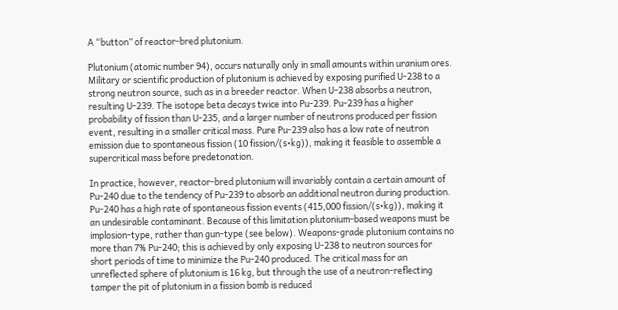A “button” of reactor-bred plutonium.

Plutonium (atomic number 94), occurs naturally only in small amounts within uranium ores. Military or scientific production of plutonium is achieved by exposing purified U-238 to a strong neutron source, such as in a breeder reactor. When U-238 absorbs a neutron, resulting U-239. The isotope beta decays twice into Pu-239. Pu-239 has a higher probability of fission than U-235, and a larger number of neutrons produced per fission event, resulting in a smaller critical mass. Pure Pu-239 also has a low rate of neutron emission due to spontaneous fission (10 fission/(s•kg)), making it feasible to assemble a supercritical mass before predetonation.

In practice, however, reactor-bred plutonium will invariably contain a certain amount of Pu-240 due to the tendency of Pu-239 to absorb an additional neutron during production. Pu-240 has a high rate of spontaneous fission events (415,000 fission/(s•kg)), making it an undesirable contaminant. Because of this limitation plutonium-based weapons must be implosion-type, rather than gun-type (see below). Weapons-grade plutonium contains no more than 7% Pu-240; this is achieved by only exposing U-238 to neutron sources for short periods of time to minimize the Pu-240 produced. The critical mass for an unreflected sphere of plutonium is 16 kg, but through the use of a neutron-reflecting tamper the pit of plutonium in a fission bomb is reduced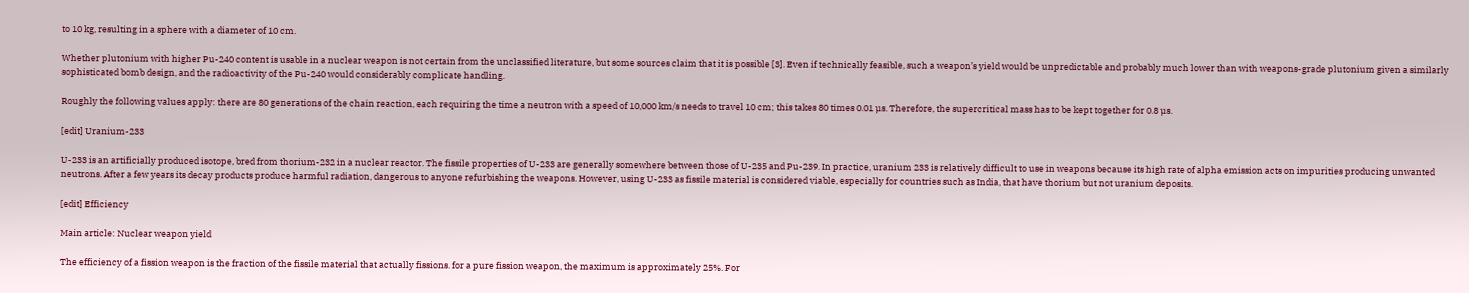to 10 kg, resulting in a sphere with a diameter of 10 cm.

Whether plutonium with higher Pu-240 content is usable in a nuclear weapon is not certain from the unclassified literature, but some sources claim that it is possible [3]. Even if technically feasible, such a weapon’s yield would be unpredictable and probably much lower than with weapons-grade plutonium given a similarly sophisticated bomb design, and the radioactivity of the Pu-240 would considerably complicate handling.

Roughly the following values apply: there are 80 generations of the chain reaction, each requiring the time a neutron with a speed of 10,000 km/s needs to travel 10 cm; this takes 80 times 0.01 µs. Therefore, the supercritical mass has to be kept together for 0.8 µs.

[edit] Uranium-233

U-233 is an artificially produced isotope, bred from thorium-232 in a nuclear reactor. The fissile properties of U-233 are generally somewhere between those of U-235 and Pu-239. In practice, uranium 233 is relatively difficult to use in weapons because its high rate of alpha emission acts on impurities producing unwanted neutrons. After a few years its decay products produce harmful radiation, dangerous to anyone refurbishing the weapons. However, using U-233 as fissile material is considered viable, especially for countries such as India, that have thorium but not uranium deposits.

[edit] Efficiency

Main article: Nuclear weapon yield

The efficiency of a fission weapon is the fraction of the fissile material that actually fissions. for a pure fission weapon, the maximum is approximately 25%. For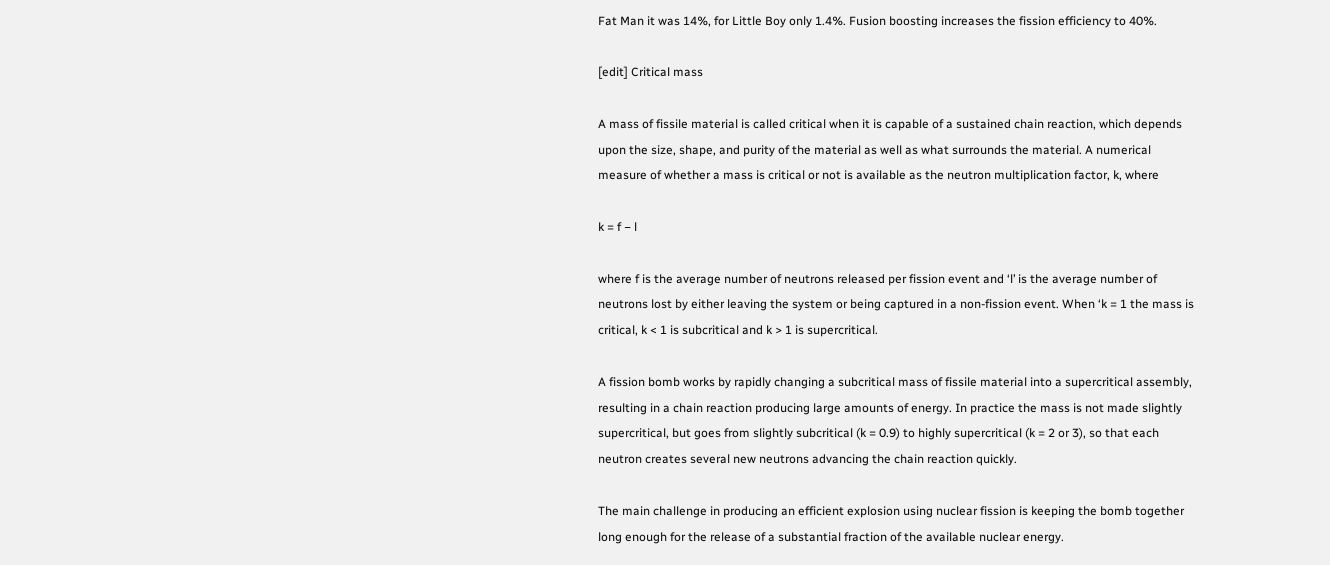Fat Man it was 14%, for Little Boy only 1.4%. Fusion boosting increases the fission efficiency to 40%.

[edit] Critical mass

A mass of fissile material is called critical when it is capable of a sustained chain reaction, which depends upon the size, shape, and purity of the material as well as what surrounds the material. A numerical measure of whether a mass is critical or not is available as the neutron multiplication factor, k, where

k = f − l

where f is the average number of neutrons released per fission event and ‘l’ is the average number of neutrons lost by either leaving the system or being captured in a non-fission event. When ‘k = 1 the mass is critical, k < 1 is subcritical and k > 1 is supercritical.

A fission bomb works by rapidly changing a subcritical mass of fissile material into a supercritical assembly, resulting in a chain reaction producing large amounts of energy. In practice the mass is not made slightly supercritical, but goes from slightly subcritical (k = 0.9) to highly supercritical (k = 2 or 3), so that each neutron creates several new neutrons advancing the chain reaction quickly.

The main challenge in producing an efficient explosion using nuclear fission is keeping the bomb together long enough for the release of a substantial fraction of the available nuclear energy.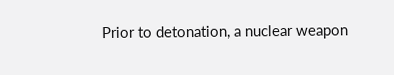Prior to detonation, a nuclear weapon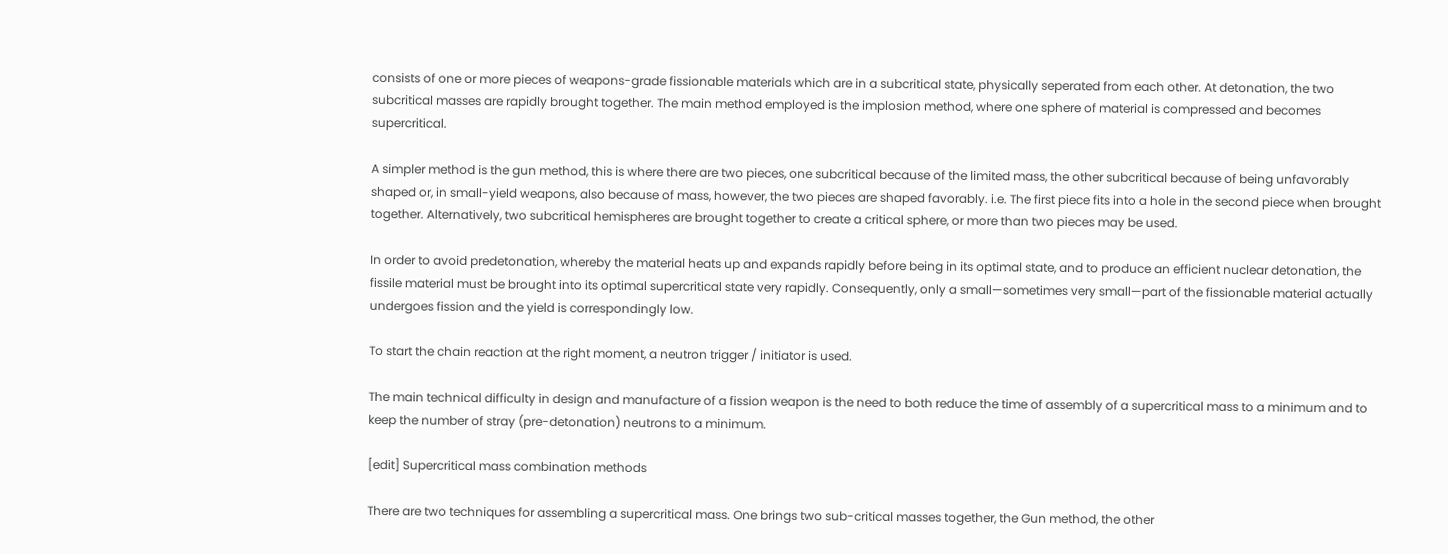consists of one or more pieces of weapons-grade fissionable materials which are in a subcritical state, physically seperated from each other. At detonation, the two subcritical masses are rapidly brought together. The main method employed is the implosion method, where one sphere of material is compressed and becomes supercritical.

A simpler method is the gun method, this is where there are two pieces, one subcritical because of the limited mass, the other subcritical because of being unfavorably shaped or, in small-yield weapons, also because of mass, however, the two pieces are shaped favorably. i.e. The first piece fits into a hole in the second piece when brought together. Alternatively, two subcritical hemispheres are brought together to create a critical sphere, or more than two pieces may be used.

In order to avoid predetonation, whereby the material heats up and expands rapidly before being in its optimal state, and to produce an efficient nuclear detonation, the fissile material must be brought into its optimal supercritical state very rapidly. Consequently, only a small—sometimes very small—part of the fissionable material actually undergoes fission and the yield is correspondingly low.

To start the chain reaction at the right moment, a neutron trigger / initiator is used.

The main technical difficulty in design and manufacture of a fission weapon is the need to both reduce the time of assembly of a supercritical mass to a minimum and to keep the number of stray (pre-detonation) neutrons to a minimum.

[edit] Supercritical mass combination methods

There are two techniques for assembling a supercritical mass. One brings two sub-critical masses together, the Gun method, the other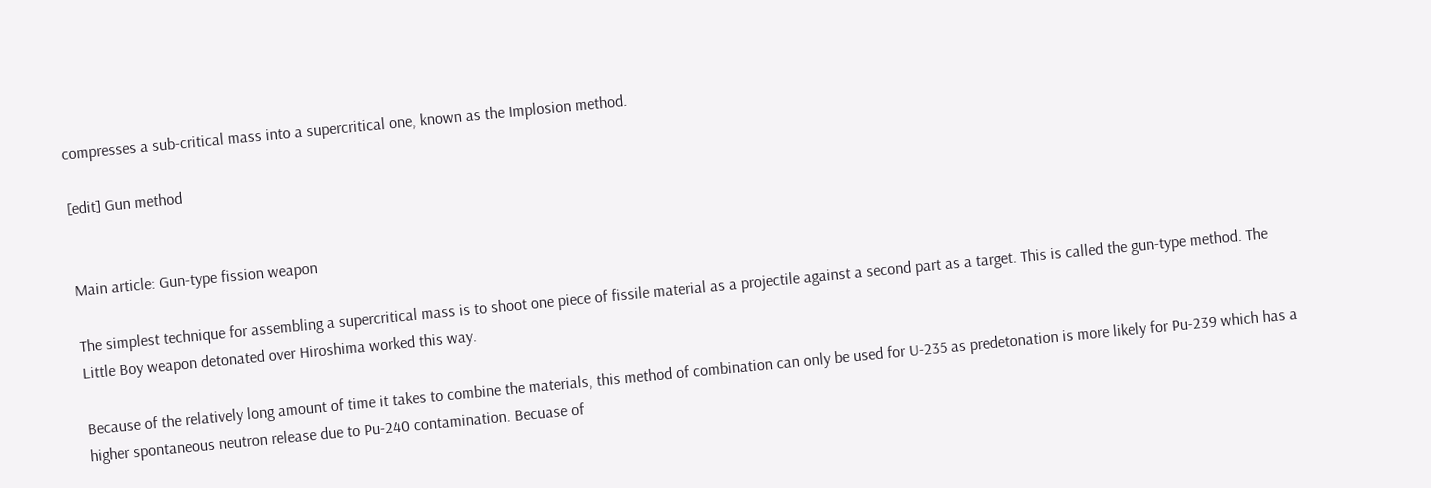compresses a sub-critical mass into a supercritical one, known as the Implosion method.

[edit] Gun method


Main article: Gun-type fission weapon

The simplest technique for assembling a supercritical mass is to shoot one piece of fissile material as a projectile against a second part as a target. This is called the gun-type method. The Little Boy weapon detonated over Hiroshima worked this way.

Because of the relatively long amount of time it takes to combine the materials, this method of combination can only be used for U-235 as predetonation is more likely for Pu-239 which has a higher spontaneous neutron release due to Pu-240 contamination. Becuase of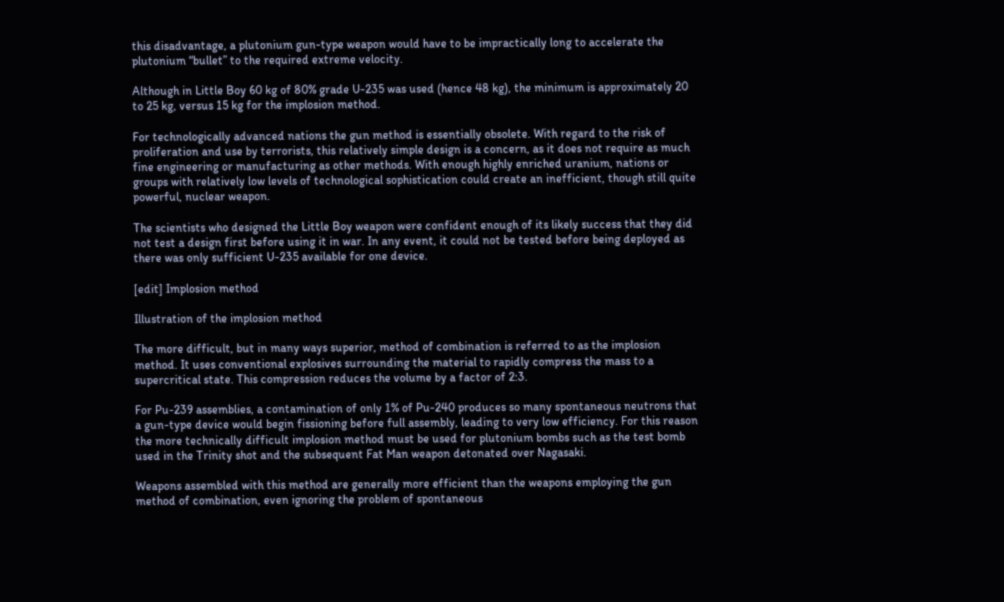this disadvantage, a plutonium gun-type weapon would have to be impractically long to accelerate the plutonium “bullet” to the required extreme velocity.

Although in Little Boy 60 kg of 80% grade U-235 was used (hence 48 kg), the minimum is approximately 20 to 25 kg, versus 15 kg for the implosion method.

For technologically advanced nations the gun method is essentially obsolete. With regard to the risk of proliferation and use by terrorists, this relatively simple design is a concern, as it does not require as much fine engineering or manufacturing as other methods. With enough highly enriched uranium, nations or groups with relatively low levels of technological sophistication could create an inefficient, though still quite powerful, nuclear weapon.

The scientists who designed the Little Boy weapon were confident enough of its likely success that they did not test a design first before using it in war. In any event, it could not be tested before being deployed as there was only sufficient U-235 available for one device.

[edit] Implosion method

Illustration of the implosion method

The more difficult, but in many ways superior, method of combination is referred to as the implosion method. It uses conventional explosives surrounding the material to rapidly compress the mass to a supercritical state. This compression reduces the volume by a factor of 2:3.

For Pu-239 assemblies, a contamination of only 1% of Pu-240 produces so many spontaneous neutrons that a gun-type device would begin fissioning before full assembly, leading to very low efficiency. For this reason the more technically difficult implosion method must be used for plutonium bombs such as the test bomb used in the Trinity shot and the subsequent Fat Man weapon detonated over Nagasaki.

Weapons assembled with this method are generally more efficient than the weapons employing the gun method of combination, even ignoring the problem of spontaneous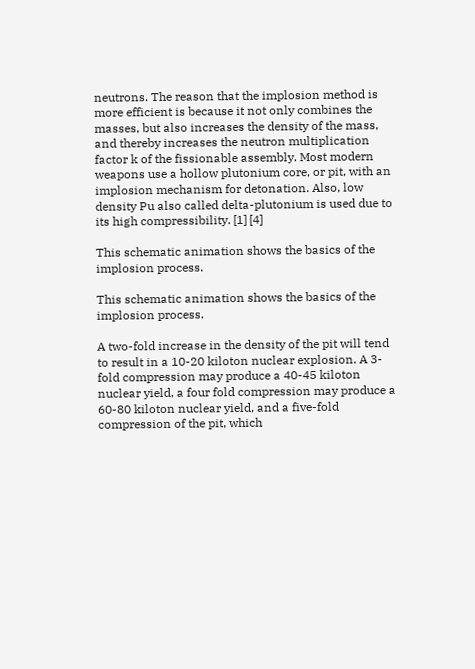neutrons. The reason that the implosion method is more efficient is because it not only combines the masses, but also increases the density of the mass, and thereby increases the neutron multiplication factor k of the fissionable assembly. Most modern weapons use a hollow plutonium core, or pit, with an implosion mechanism for detonation. Also, low density Pu also called delta-plutonium is used due to its high compressibility. [1] [4]

This schematic animation shows the basics of the implosion process.

This schematic animation shows the basics of the implosion process.

A two-fold increase in the density of the pit will tend to result in a 10-20 kiloton nuclear explosion. A 3-fold compression may produce a 40-45 kiloton nuclear yield, a four fold compression may produce a 60-80 kiloton nuclear yield, and a five-fold compression of the pit, which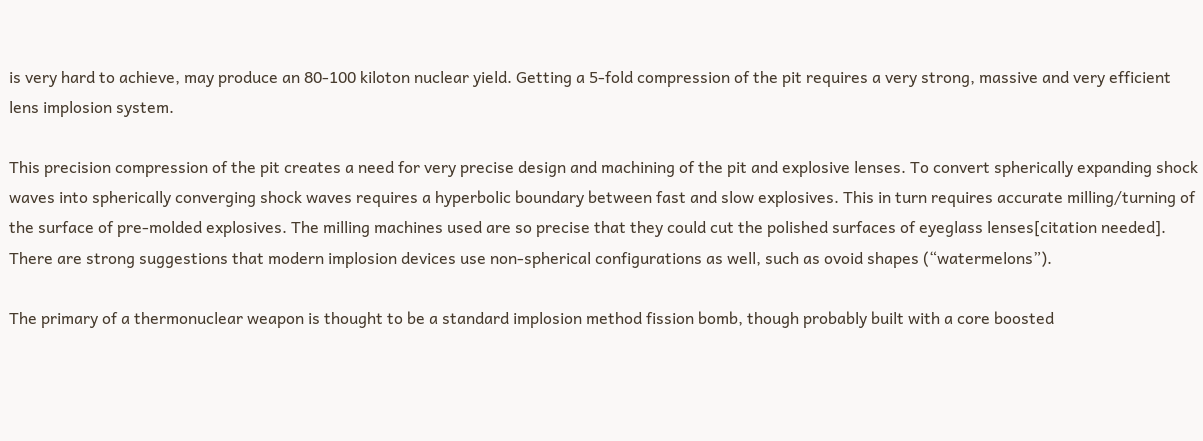is very hard to achieve, may produce an 80-100 kiloton nuclear yield. Getting a 5-fold compression of the pit requires a very strong, massive and very efficient lens implosion system.

This precision compression of the pit creates a need for very precise design and machining of the pit and explosive lenses. To convert spherically expanding shock waves into spherically converging shock waves requires a hyperbolic boundary between fast and slow explosives. This in turn requires accurate milling/turning of the surface of pre-molded explosives. The milling machines used are so precise that they could cut the polished surfaces of eyeglass lenses[citation needed]. There are strong suggestions that modern implosion devices use non-spherical configurations as well, such as ovoid shapes (“watermelons”).

The primary of a thermonuclear weapon is thought to be a standard implosion method fission bomb, though probably built with a core boosted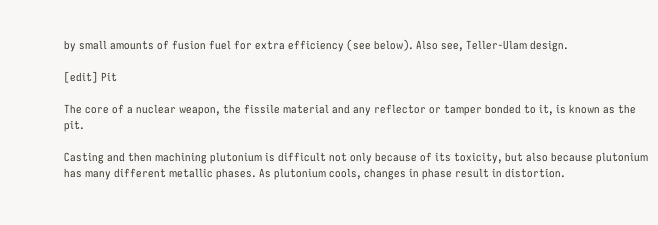by small amounts of fusion fuel for extra efficiency (see below). Also see, Teller-Ulam design.

[edit] Pit

The core of a nuclear weapon, the fissile material and any reflector or tamper bonded to it, is known as the pit.

Casting and then machining plutonium is difficult not only because of its toxicity, but also because plutonium has many different metallic phases. As plutonium cools, changes in phase result in distortion.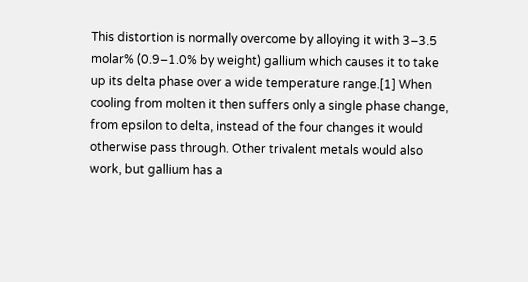This distortion is normally overcome by alloying it with 3–3.5 molar% (0.9–1.0% by weight) gallium which causes it to take up its delta phase over a wide temperature range.[1] When cooling from molten it then suffers only a single phase change, from epsilon to delta, instead of the four changes it would otherwise pass through. Other trivalent metals would also work, but gallium has a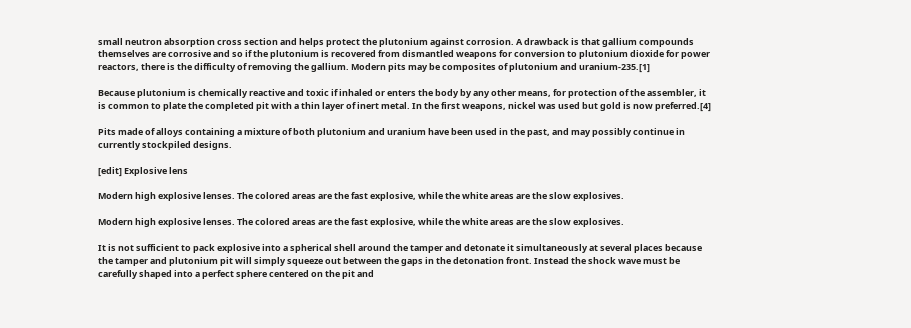small neutron absorption cross section and helps protect the plutonium against corrosion. A drawback is that gallium compounds themselves are corrosive and so if the plutonium is recovered from dismantled weapons for conversion to plutonium dioxide for power reactors, there is the difficulty of removing the gallium. Modern pits may be composites of plutonium and uranium-235.[1]

Because plutonium is chemically reactive and toxic if inhaled or enters the body by any other means, for protection of the assembler, it is common to plate the completed pit with a thin layer of inert metal. In the first weapons, nickel was used but gold is now preferred.[4]

Pits made of alloys containing a mixture of both plutonium and uranium have been used in the past, and may possibly continue in currently stockpiled designs.

[edit] Explosive lens

Modern high explosive lenses. The colored areas are the fast explosive, while the white areas are the slow explosives.

Modern high explosive lenses. The colored areas are the fast explosive, while the white areas are the slow explosives.

It is not sufficient to pack explosive into a spherical shell around the tamper and detonate it simultaneously at several places because the tamper and plutonium pit will simply squeeze out between the gaps in the detonation front. Instead the shock wave must be carefully shaped into a perfect sphere centered on the pit and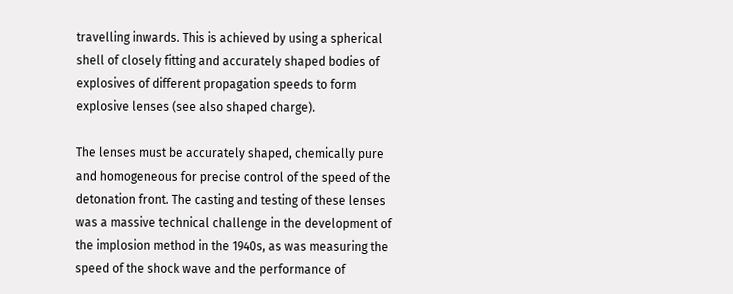travelling inwards. This is achieved by using a spherical shell of closely fitting and accurately shaped bodies of explosives of different propagation speeds to form explosive lenses (see also shaped charge).

The lenses must be accurately shaped, chemically pure and homogeneous for precise control of the speed of the detonation front. The casting and testing of these lenses was a massive technical challenge in the development of the implosion method in the 1940s, as was measuring the speed of the shock wave and the performance of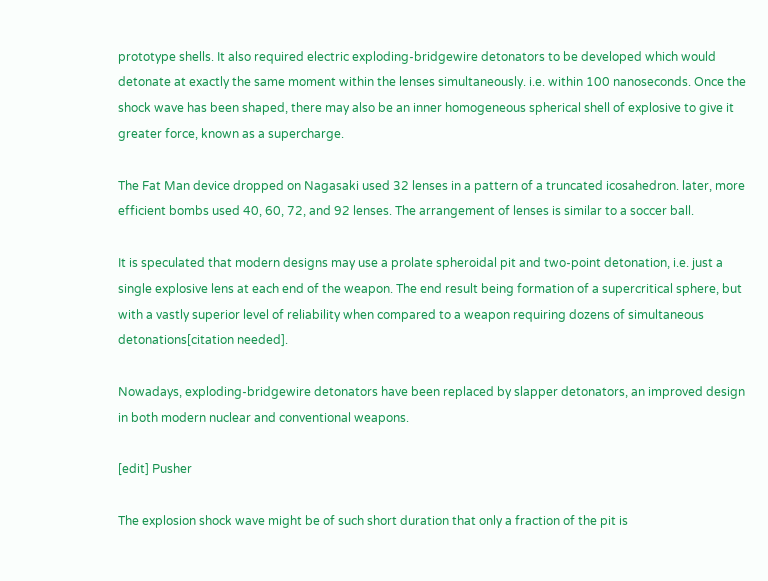prototype shells. It also required electric exploding-bridgewire detonators to be developed which would detonate at exactly the same moment within the lenses simultaneously. i.e. within 100 nanoseconds. Once the shock wave has been shaped, there may also be an inner homogeneous spherical shell of explosive to give it greater force, known as a supercharge.

The Fat Man device dropped on Nagasaki used 32 lenses in a pattern of a truncated icosahedron. later, more efficient bombs used 40, 60, 72, and 92 lenses. The arrangement of lenses is similar to a soccer ball.

It is speculated that modern designs may use a prolate spheroidal pit and two-point detonation, i.e. just a single explosive lens at each end of the weapon. The end result being formation of a supercritical sphere, but with a vastly superior level of reliability when compared to a weapon requiring dozens of simultaneous detonations[citation needed].

Nowadays, exploding-bridgewire detonators have been replaced by slapper detonators, an improved design in both modern nuclear and conventional weapons.

[edit] Pusher

The explosion shock wave might be of such short duration that only a fraction of the pit is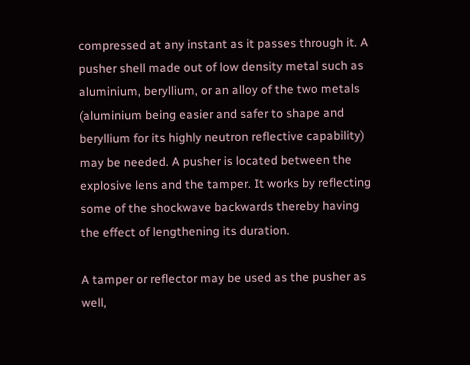compressed at any instant as it passes through it. A pusher shell made out of low density metal such as aluminium, beryllium, or an alloy of the two metals (aluminium being easier and safer to shape and beryllium for its highly neutron reflective capability) may be needed. A pusher is located between the explosive lens and the tamper. It works by reflecting some of the shockwave backwards thereby having the effect of lengthening its duration.

A tamper or reflector may be used as the pusher as well,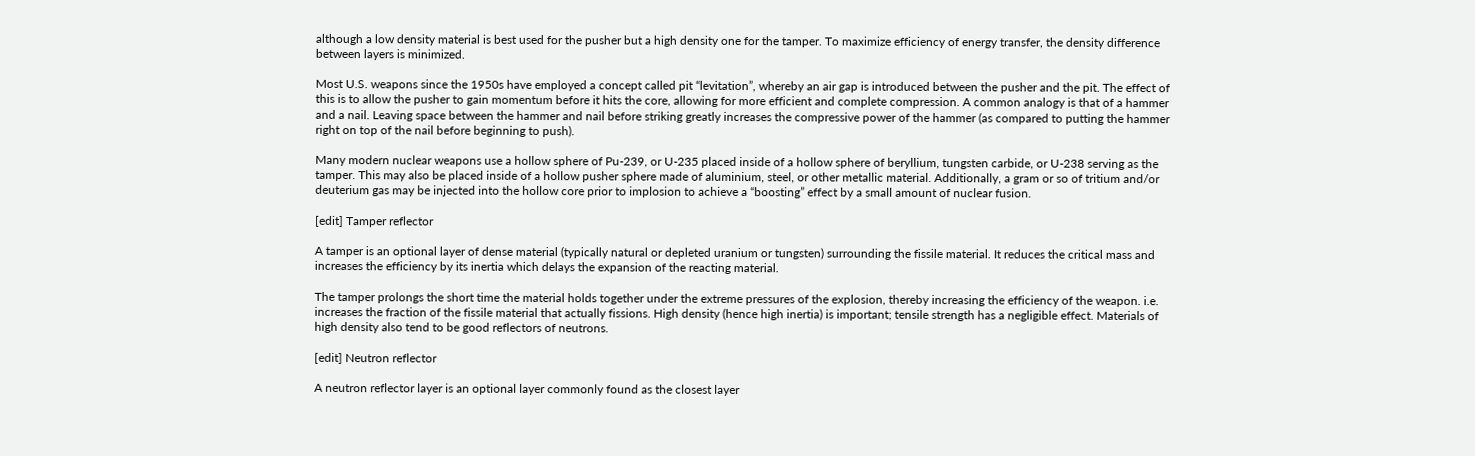although a low density material is best used for the pusher but a high density one for the tamper. To maximize efficiency of energy transfer, the density difference between layers is minimized.

Most U.S. weapons since the 1950s have employed a concept called pit “levitation”, whereby an air gap is introduced between the pusher and the pit. The effect of this is to allow the pusher to gain momentum before it hits the core, allowing for more efficient and complete compression. A common analogy is that of a hammer and a nail. Leaving space between the hammer and nail before striking greatly increases the compressive power of the hammer (as compared to putting the hammer right on top of the nail before beginning to push).

Many modern nuclear weapons use a hollow sphere of Pu-239, or U-235 placed inside of a hollow sphere of beryllium, tungsten carbide, or U-238 serving as the tamper. This may also be placed inside of a hollow pusher sphere made of aluminium, steel, or other metallic material. Additionally, a gram or so of tritium and/or deuterium gas may be injected into the hollow core prior to implosion to achieve a “boosting” effect by a small amount of nuclear fusion.

[edit] Tamper reflector

A tamper is an optional layer of dense material (typically natural or depleted uranium or tungsten) surrounding the fissile material. It reduces the critical mass and increases the efficiency by its inertia which delays the expansion of the reacting material.

The tamper prolongs the short time the material holds together under the extreme pressures of the explosion, thereby increasing the efficiency of the weapon. i.e. increases the fraction of the fissile material that actually fissions. High density (hence high inertia) is important; tensile strength has a negligible effect. Materials of high density also tend to be good reflectors of neutrons.

[edit] Neutron reflector

A neutron reflector layer is an optional layer commonly found as the closest layer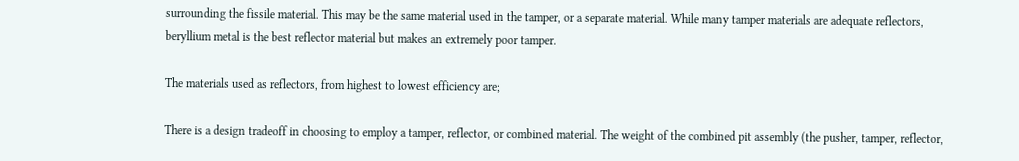surrounding the fissile material. This may be the same material used in the tamper, or a separate material. While many tamper materials are adequate reflectors, beryllium metal is the best reflector material but makes an extremely poor tamper.

The materials used as reflectors, from highest to lowest efficiency are;

There is a design tradeoff in choosing to employ a tamper, reflector, or combined material. The weight of the combined pit assembly (the pusher, tamper, reflector,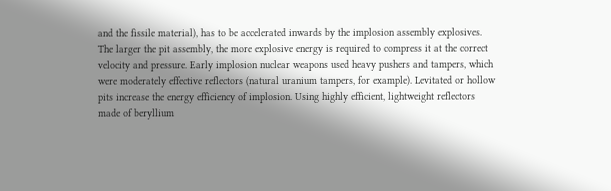and the fissile material), has to be accelerated inwards by the implosion assembly explosives. The larger the pit assembly, the more explosive energy is required to compress it at the correct velocity and pressure. Early implosion nuclear weapons used heavy pushers and tampers, which were moderately effective reflectors (natural uranium tampers, for example). Levitated or hollow pits increase the energy efficiency of implosion. Using highly efficient, lightweight reflectors made of beryllium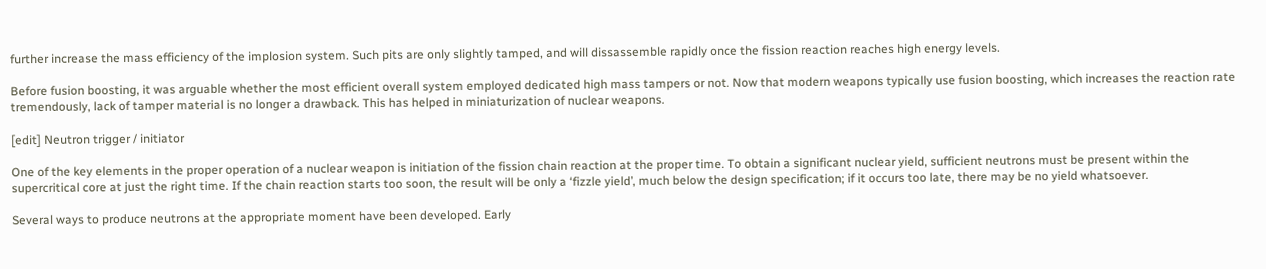further increase the mass efficiency of the implosion system. Such pits are only slightly tamped, and will dissassemble rapidly once the fission reaction reaches high energy levels.

Before fusion boosting, it was arguable whether the most efficient overall system employed dedicated high mass tampers or not. Now that modern weapons typically use fusion boosting, which increases the reaction rate tremendously, lack of tamper material is no longer a drawback. This has helped in miniaturization of nuclear weapons.

[edit] Neutron trigger / initiator

One of the key elements in the proper operation of a nuclear weapon is initiation of the fission chain reaction at the proper time. To obtain a significant nuclear yield, sufficient neutrons must be present within the supercritical core at just the right time. If the chain reaction starts too soon, the result will be only a ‘fizzle yield’, much below the design specification; if it occurs too late, there may be no yield whatsoever.

Several ways to produce neutrons at the appropriate moment have been developed. Early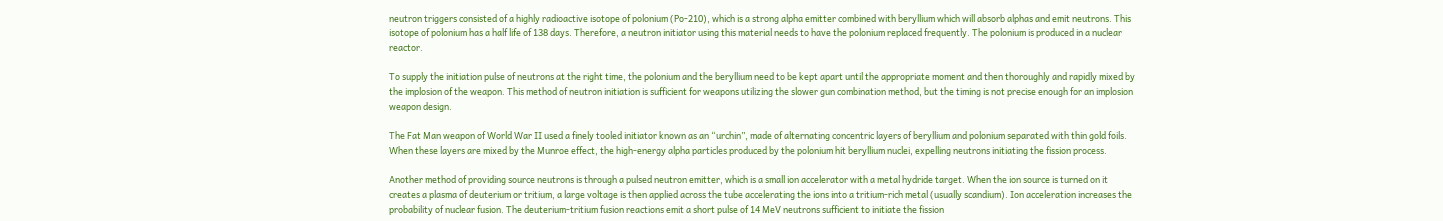neutron triggers consisted of a highly radioactive isotope of polonium (Po-210), which is a strong alpha emitter combined with beryllium which will absorb alphas and emit neutrons. This isotope of polonium has a half life of 138 days. Therefore, a neutron initiator using this material needs to have the polonium replaced frequently. The polonium is produced in a nuclear reactor.

To supply the initiation pulse of neutrons at the right time, the polonium and the beryllium need to be kept apart until the appropriate moment and then thoroughly and rapidly mixed by the implosion of the weapon. This method of neutron initiation is sufficient for weapons utilizing the slower gun combination method, but the timing is not precise enough for an implosion weapon design.

The Fat Man weapon of World War II used a finely tooled initiator known as an “urchin”, made of alternating concentric layers of beryllium and polonium separated with thin gold foils. When these layers are mixed by the Munroe effect, the high-energy alpha particles produced by the polonium hit beryllium nuclei, expelling neutrons initiating the fission process.

Another method of providing source neutrons is through a pulsed neutron emitter, which is a small ion accelerator with a metal hydride target. When the ion source is turned on it creates a plasma of deuterium or tritium, a large voltage is then applied across the tube accelerating the ions into a tritium-rich metal (usually scandium). Ion acceleration increases the probability of nuclear fusion. The deuterium-tritium fusion reactions emit a short pulse of 14 MeV neutrons sufficient to initiate the fission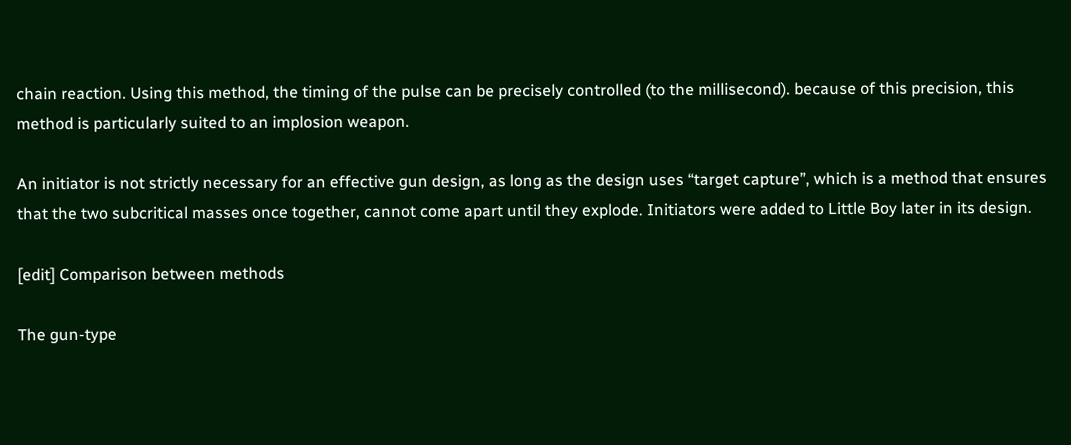chain reaction. Using this method, the timing of the pulse can be precisely controlled (to the millisecond). because of this precision, this method is particularly suited to an implosion weapon.

An initiator is not strictly necessary for an effective gun design, as long as the design uses “target capture”, which is a method that ensures that the two subcritical masses once together, cannot come apart until they explode. Initiators were added to Little Boy later in its design.

[edit] Comparison between methods

The gun-type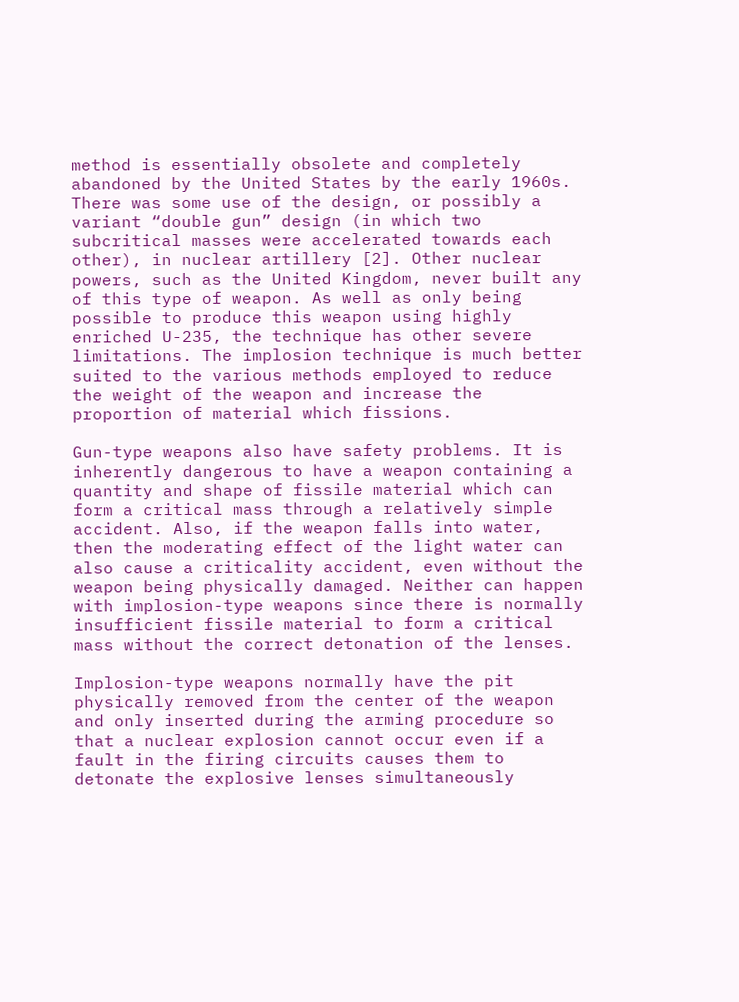method is essentially obsolete and completely abandoned by the United States by the early 1960s. There was some use of the design, or possibly a variant “double gun” design (in which two subcritical masses were accelerated towards each other), in nuclear artillery [2]. Other nuclear powers, such as the United Kingdom, never built any of this type of weapon. As well as only being possible to produce this weapon using highly enriched U-235, the technique has other severe limitations. The implosion technique is much better suited to the various methods employed to reduce the weight of the weapon and increase the proportion of material which fissions.

Gun-type weapons also have safety problems. It is inherently dangerous to have a weapon containing a quantity and shape of fissile material which can form a critical mass through a relatively simple accident. Also, if the weapon falls into water, then the moderating effect of the light water can also cause a criticality accident, even without the weapon being physically damaged. Neither can happen with implosion-type weapons since there is normally insufficient fissile material to form a critical mass without the correct detonation of the lenses.

Implosion-type weapons normally have the pit physically removed from the center of the weapon and only inserted during the arming procedure so that a nuclear explosion cannot occur even if a fault in the firing circuits causes them to detonate the explosive lenses simultaneously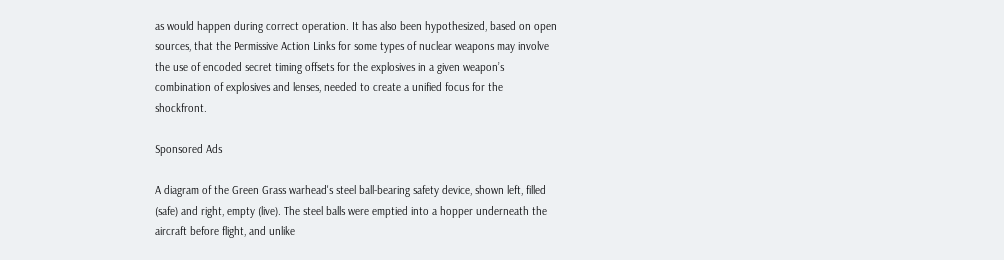as would happen during correct operation. It has also been hypothesized, based on open sources, that the Permissive Action Links for some types of nuclear weapons may involve the use of encoded secret timing offsets for the explosives in a given weapon’s combination of explosives and lenses, needed to create a unified focus for the shockfront.

Sponsored Ads

A diagram of the Green Grass warhead's steel ball-bearing safety device, shown left, filled (safe) and right, empty (live). The steel balls were emptied into a hopper underneath the aircraft before flight, and unlike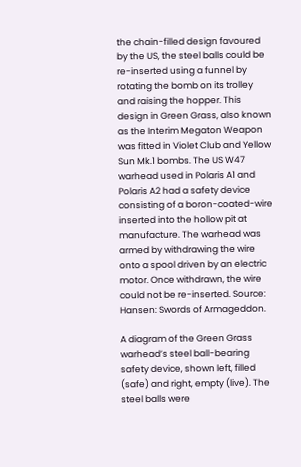the chain-filled design favoured by the US, the steel balls could be re-inserted using a funnel by rotating the bomb on its trolley and raising the hopper. This design in Green Grass, also known as the Interim Megaton Weapon was fitted in Violet Club and Yellow Sun Mk.1 bombs. The US W47 warhead used in Polaris A1 and Polaris A2 had a safety device consisting of a boron-coated-wire inserted into the hollow pit at manufacture. The warhead was armed by withdrawing the wire onto a spool driven by an electric motor. Once withdrawn, the wire could not be re-inserted. Source: Hansen: Swords of Armageddon.

A diagram of the Green Grass warhead’s steel ball-bearing safety device, shown left, filled (safe) and right, empty (live). The steel balls were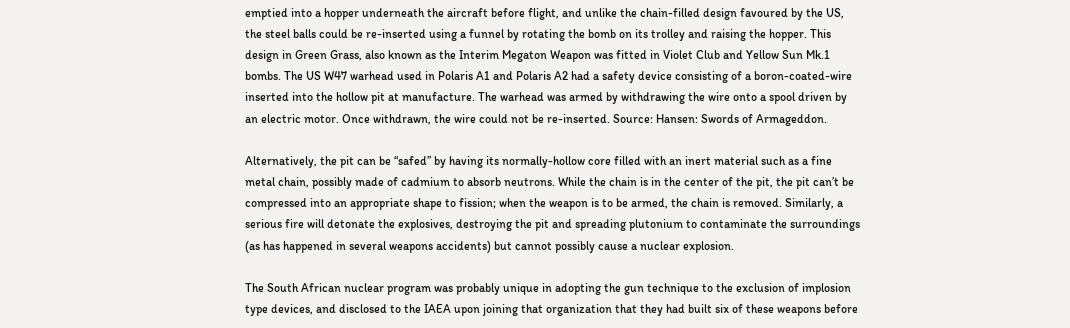emptied into a hopper underneath the aircraft before flight, and unlike the chain-filled design favoured by the US, the steel balls could be re-inserted using a funnel by rotating the bomb on its trolley and raising the hopper. This design in Green Grass, also known as the Interim Megaton Weapon was fitted in Violet Club and Yellow Sun Mk.1 bombs. The US W47 warhead used in Polaris A1 and Polaris A2 had a safety device consisting of a boron-coated-wire inserted into the hollow pit at manufacture. The warhead was armed by withdrawing the wire onto a spool driven by an electric motor. Once withdrawn, the wire could not be re-inserted. Source: Hansen: Swords of Armageddon.

Alternatively, the pit can be “safed” by having its normally-hollow core filled with an inert material such as a fine metal chain, possibly made of cadmium to absorb neutrons. While the chain is in the center of the pit, the pit can’t be compressed into an appropriate shape to fission; when the weapon is to be armed, the chain is removed. Similarly, a serious fire will detonate the explosives, destroying the pit and spreading plutonium to contaminate the surroundings (as has happened in several weapons accidents) but cannot possibly cause a nuclear explosion.

The South African nuclear program was probably unique in adopting the gun technique to the exclusion of implosion type devices, and disclosed to the IAEA upon joining that organization that they had built six of these weapons before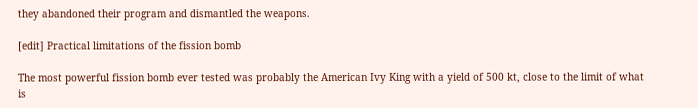they abandoned their program and dismantled the weapons.

[edit] Practical limitations of the fission bomb

The most powerful fission bomb ever tested was probably the American Ivy King with a yield of 500 kt, close to the limit of what is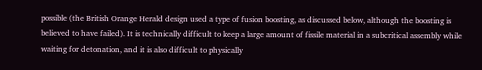possible (the British Orange Herald design used a type of fusion boosting, as discussed below, although the boosting is believed to have failed). It is technically difficult to keep a large amount of fissile material in a subcritical assembly while waiting for detonation, and it is also difficult to physically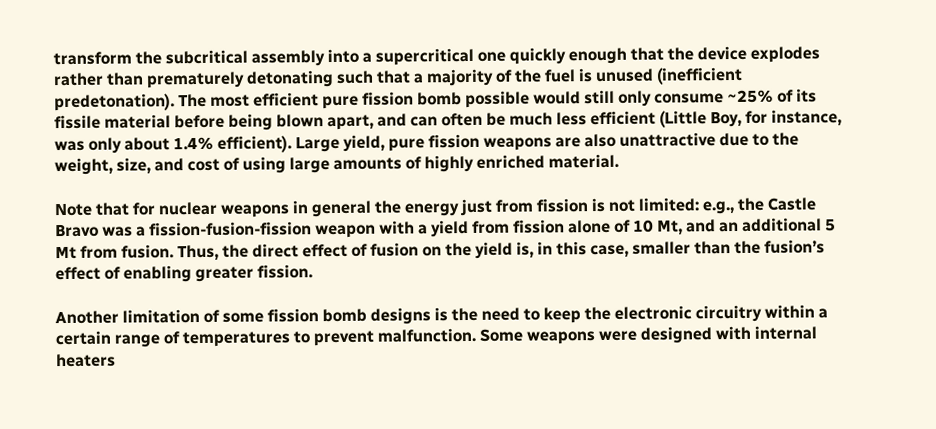transform the subcritical assembly into a supercritical one quickly enough that the device explodes rather than prematurely detonating such that a majority of the fuel is unused (inefficient predetonation). The most efficient pure fission bomb possible would still only consume ~25% of its fissile material before being blown apart, and can often be much less efficient (Little Boy, for instance, was only about 1.4% efficient). Large yield, pure fission weapons are also unattractive due to the weight, size, and cost of using large amounts of highly enriched material.

Note that for nuclear weapons in general the energy just from fission is not limited: e.g., the Castle Bravo was a fission-fusion-fission weapon with a yield from fission alone of 10 Mt, and an additional 5 Mt from fusion. Thus, the direct effect of fusion on the yield is, in this case, smaller than the fusion’s effect of enabling greater fission.

Another limitation of some fission bomb designs is the need to keep the electronic circuitry within a certain range of temperatures to prevent malfunction. Some weapons were designed with internal heaters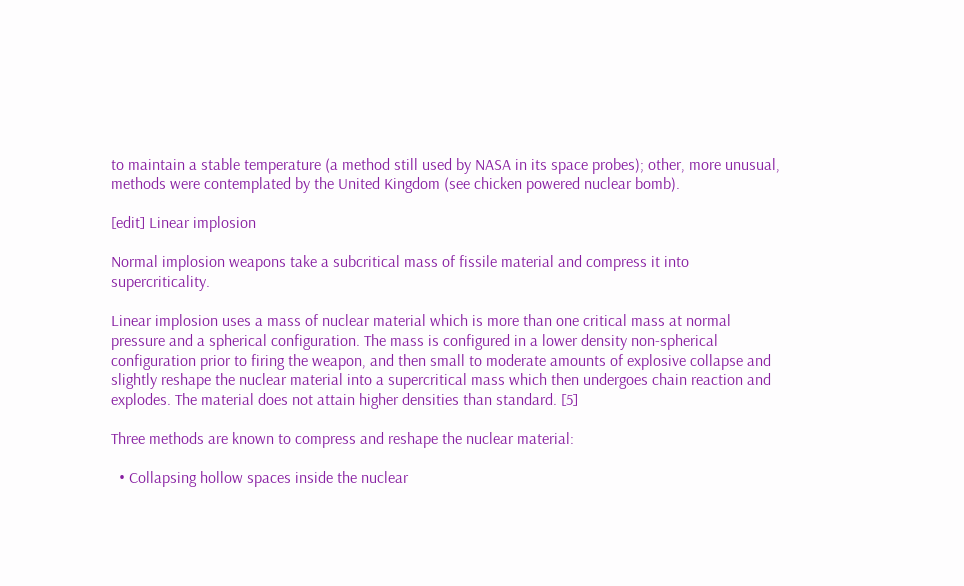to maintain a stable temperature (a method still used by NASA in its space probes); other, more unusual, methods were contemplated by the United Kingdom (see chicken powered nuclear bomb).

[edit] Linear implosion

Normal implosion weapons take a subcritical mass of fissile material and compress it into supercriticality.

Linear implosion uses a mass of nuclear material which is more than one critical mass at normal pressure and a spherical configuration. The mass is configured in a lower density non-spherical configuration prior to firing the weapon, and then small to moderate amounts of explosive collapse and slightly reshape the nuclear material into a supercritical mass which then undergoes chain reaction and explodes. The material does not attain higher densities than standard. [5]

Three methods are known to compress and reshape the nuclear material:

  • Collapsing hollow spaces inside the nuclear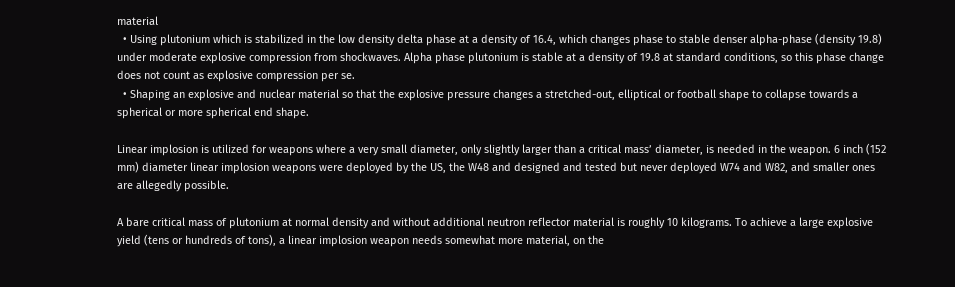material
  • Using plutonium which is stabilized in the low density delta phase at a density of 16.4, which changes phase to stable denser alpha-phase (density 19.8) under moderate explosive compression from shockwaves. Alpha phase plutonium is stable at a density of 19.8 at standard conditions, so this phase change does not count as explosive compression per se.
  • Shaping an explosive and nuclear material so that the explosive pressure changes a stretched-out, elliptical or football shape to collapse towards a spherical or more spherical end shape.

Linear implosion is utilized for weapons where a very small diameter, only slightly larger than a critical mass’ diameter, is needed in the weapon. 6 inch (152 mm) diameter linear implosion weapons were deployed by the US, the W48 and designed and tested but never deployed W74 and W82, and smaller ones are allegedly possible.

A bare critical mass of plutonium at normal density and without additional neutron reflector material is roughly 10 kilograms. To achieve a large explosive yield (tens or hundreds of tons), a linear implosion weapon needs somewhat more material, on the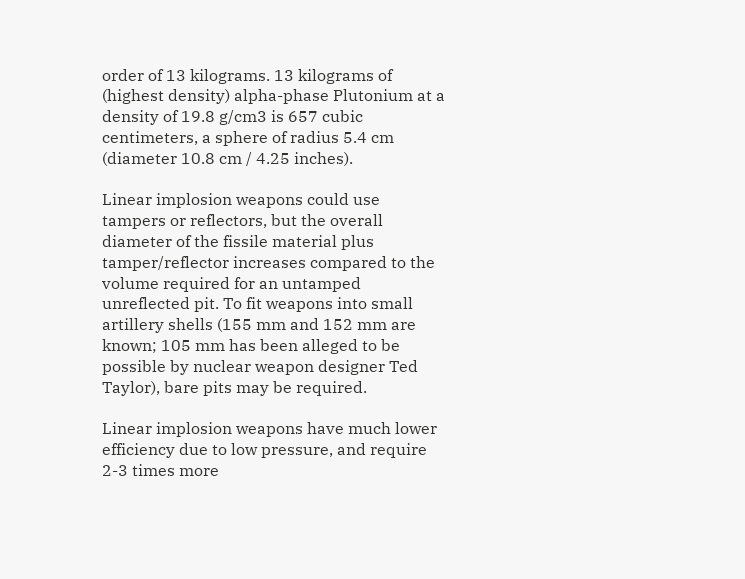order of 13 kilograms. 13 kilograms of (highest density) alpha-phase Plutonium at a density of 19.8 g/cm3 is 657 cubic centimeters, a sphere of radius 5.4 cm (diameter 10.8 cm / 4.25 inches).

Linear implosion weapons could use tampers or reflectors, but the overall diameter of the fissile material plus tamper/reflector increases compared to the volume required for an untamped unreflected pit. To fit weapons into small artillery shells (155 mm and 152 mm are known; 105 mm has been alleged to be possible by nuclear weapon designer Ted Taylor), bare pits may be required.

Linear implosion weapons have much lower efficiency due to low pressure, and require 2-3 times more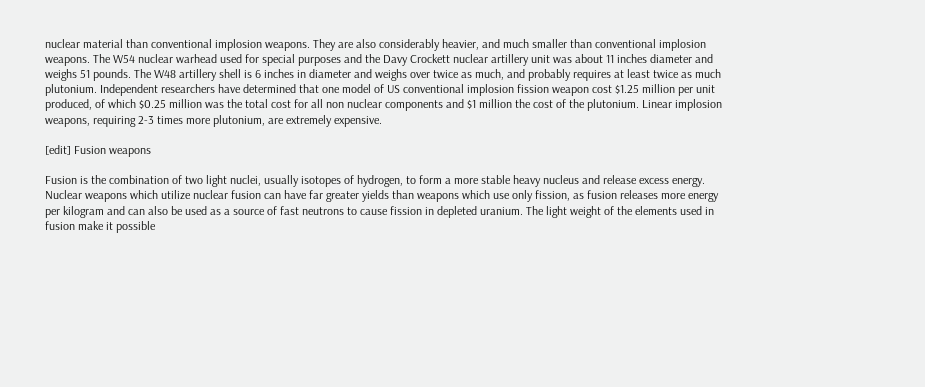nuclear material than conventional implosion weapons. They are also considerably heavier, and much smaller than conventional implosion weapons. The W54 nuclear warhead used for special purposes and the Davy Crockett nuclear artillery unit was about 11 inches diameter and weighs 51 pounds. The W48 artillery shell is 6 inches in diameter and weighs over twice as much, and probably requires at least twice as much plutonium. Independent researchers have determined that one model of US conventional implosion fission weapon cost $1.25 million per unit produced, of which $0.25 million was the total cost for all non nuclear components and $1 million the cost of the plutonium. Linear implosion weapons, requiring 2-3 times more plutonium, are extremely expensive.

[edit] Fusion weapons

Fusion is the combination of two light nuclei, usually isotopes of hydrogen, to form a more stable heavy nucleus and release excess energy. Nuclear weapons which utilize nuclear fusion can have far greater yields than weapons which use only fission, as fusion releases more energy per kilogram and can also be used as a source of fast neutrons to cause fission in depleted uranium. The light weight of the elements used in fusion make it possible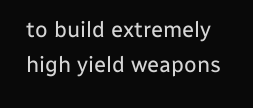to build extremely high yield weapons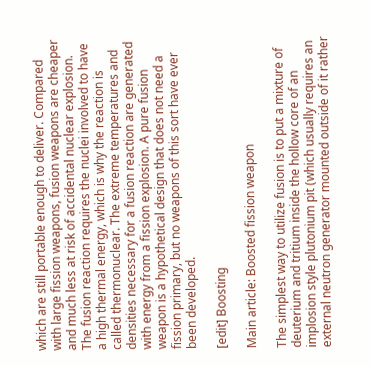which are still portable enough to deliver. Compared with large fission weapons, fusion weapons are cheaper and much less at risk of accidental nuclear explosion. The fusion reaction requires the nuclei involved to have a high thermal energy, which is why the reaction is called thermonuclear. The extreme temperatures and densities necessary for a fusion reaction are generated with energy from a fission explosion. A pure fusion weapon is a hypothetical design that does not need a fission primary, but no weapons of this sort have ever been developed.

[edit] Boosting

Main article: Boosted fission weapon

The simplest way to utilize fusion is to put a mixture of deuterium and tritium inside the hollow core of an implosion style plutonium pit (which usually requires an external neutron generator mounted outside of it rather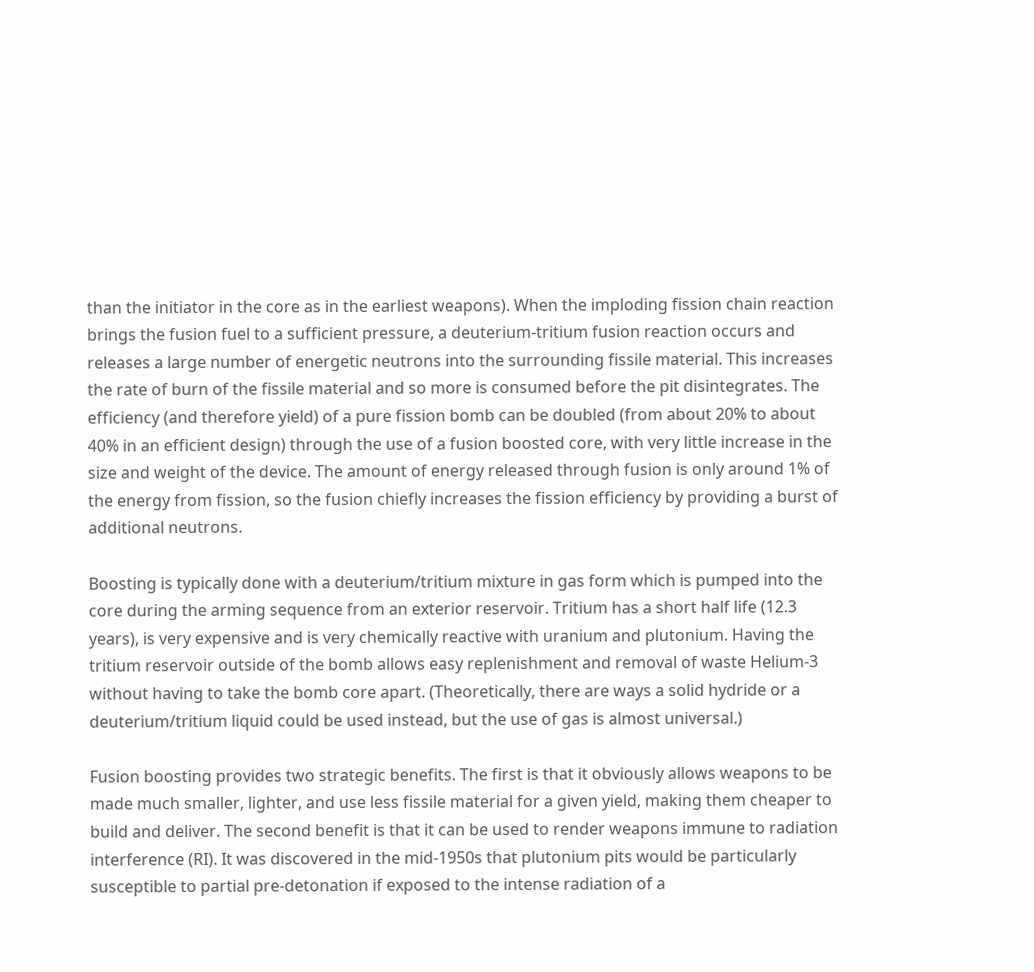than the initiator in the core as in the earliest weapons). When the imploding fission chain reaction brings the fusion fuel to a sufficient pressure, a deuterium-tritium fusion reaction occurs and releases a large number of energetic neutrons into the surrounding fissile material. This increases the rate of burn of the fissile material and so more is consumed before the pit disintegrates. The efficiency (and therefore yield) of a pure fission bomb can be doubled (from about 20% to about 40% in an efficient design) through the use of a fusion boosted core, with very little increase in the size and weight of the device. The amount of energy released through fusion is only around 1% of the energy from fission, so the fusion chiefly increases the fission efficiency by providing a burst of additional neutrons.

Boosting is typically done with a deuterium/tritium mixture in gas form which is pumped into the core during the arming sequence from an exterior reservoir. Tritium has a short half life (12.3 years), is very expensive and is very chemically reactive with uranium and plutonium. Having the tritium reservoir outside of the bomb allows easy replenishment and removal of waste Helium-3 without having to take the bomb core apart. (Theoretically, there are ways a solid hydride or a deuterium/tritium liquid could be used instead, but the use of gas is almost universal.)

Fusion boosting provides two strategic benefits. The first is that it obviously allows weapons to be made much smaller, lighter, and use less fissile material for a given yield, making them cheaper to build and deliver. The second benefit is that it can be used to render weapons immune to radiation interference (RI). It was discovered in the mid-1950s that plutonium pits would be particularly susceptible to partial pre-detonation if exposed to the intense radiation of a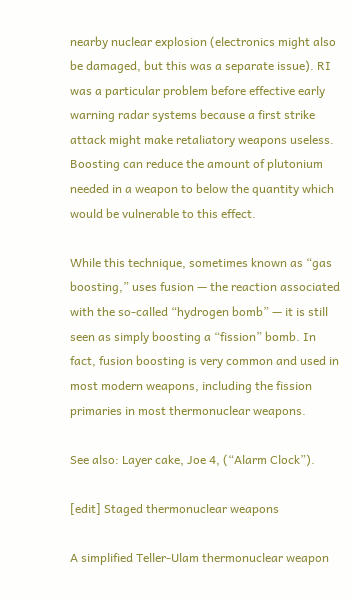nearby nuclear explosion (electronics might also be damaged, but this was a separate issue). RI was a particular problem before effective early warning radar systems because a first strike attack might make retaliatory weapons useless. Boosting can reduce the amount of plutonium needed in a weapon to below the quantity which would be vulnerable to this effect.

While this technique, sometimes known as “gas boosting,” uses fusion — the reaction associated with the so-called “hydrogen bomb” — it is still seen as simply boosting a “fission” bomb. In fact, fusion boosting is very common and used in most modern weapons, including the fission primaries in most thermonuclear weapons.

See also: Layer cake, Joe 4, (“Alarm Clock”).

[edit] Staged thermonuclear weapons

A simplified Teller-Ulam thermonuclear weapon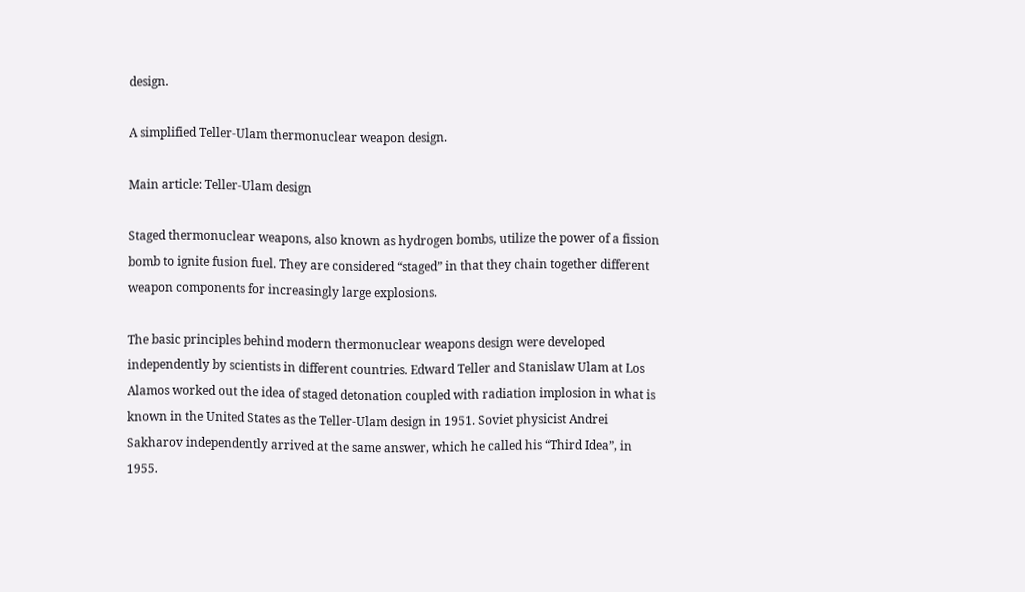design.

A simplified Teller-Ulam thermonuclear weapon design.

Main article: Teller-Ulam design

Staged thermonuclear weapons, also known as hydrogen bombs, utilize the power of a fission bomb to ignite fusion fuel. They are considered “staged” in that they chain together different weapon components for increasingly large explosions.

The basic principles behind modern thermonuclear weapons design were developed independently by scientists in different countries. Edward Teller and Stanislaw Ulam at Los Alamos worked out the idea of staged detonation coupled with radiation implosion in what is known in the United States as the Teller-Ulam design in 1951. Soviet physicist Andrei Sakharov independently arrived at the same answer, which he called his “Third Idea”, in 1955.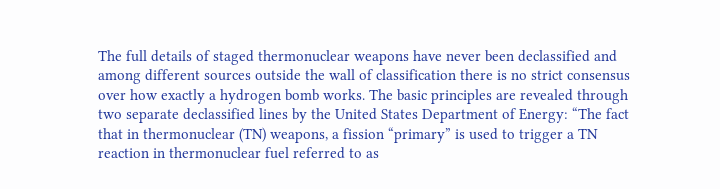The full details of staged thermonuclear weapons have never been declassified and among different sources outside the wall of classification there is no strict consensus over how exactly a hydrogen bomb works. The basic principles are revealed through two separate declassified lines by the United States Department of Energy: “The fact that in thermonuclear (TN) weapons, a fission “primary” is used to trigger a TN reaction in thermonuclear fuel referred to as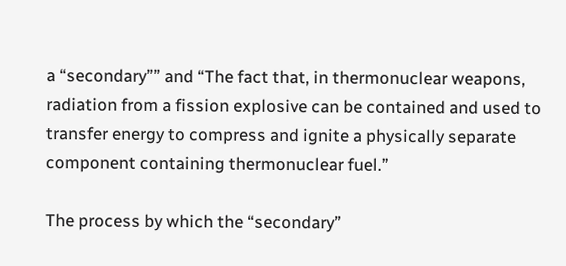a “secondary”” and “The fact that, in thermonuclear weapons, radiation from a fission explosive can be contained and used to transfer energy to compress and ignite a physically separate component containing thermonuclear fuel.”

The process by which the “secondary”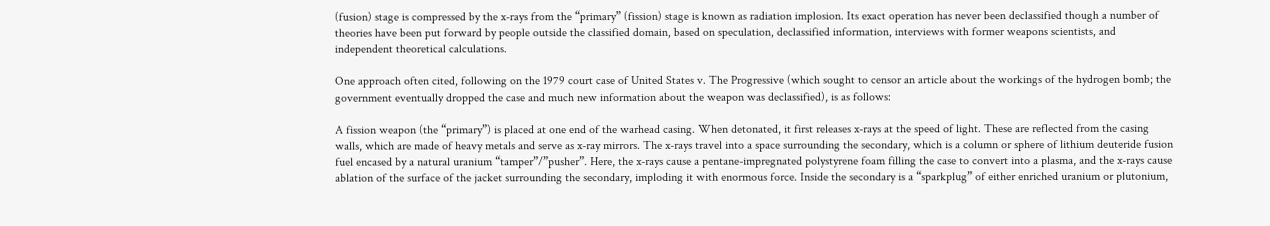(fusion) stage is compressed by the x-rays from the “primary” (fission) stage is known as radiation implosion. Its exact operation has never been declassified though a number of theories have been put forward by people outside the classified domain, based on speculation, declassified information, interviews with former weapons scientists, and independent theoretical calculations.

One approach often cited, following on the 1979 court case of United States v. The Progressive (which sought to censor an article about the workings of the hydrogen bomb; the government eventually dropped the case and much new information about the weapon was declassified), is as follows:

A fission weapon (the “primary”) is placed at one end of the warhead casing. When detonated, it first releases x-rays at the speed of light. These are reflected from the casing walls, which are made of heavy metals and serve as x-ray mirrors. The x-rays travel into a space surrounding the secondary, which is a column or sphere of lithium deuteride fusion fuel encased by a natural uranium “tamper”/”pusher”. Here, the x-rays cause a pentane-impregnated polystyrene foam filling the case to convert into a plasma, and the x-rays cause ablation of the surface of the jacket surrounding the secondary, imploding it with enormous force. Inside the secondary is a “sparkplug” of either enriched uranium or plutonium,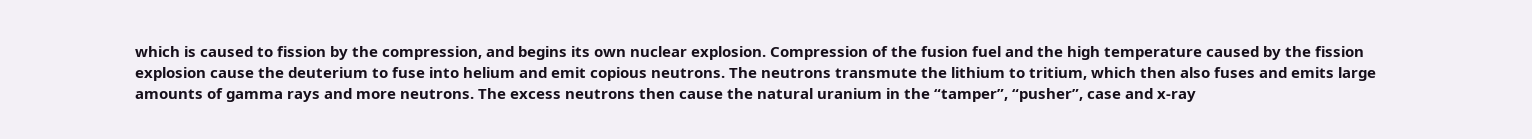which is caused to fission by the compression, and begins its own nuclear explosion. Compression of the fusion fuel and the high temperature caused by the fission explosion cause the deuterium to fuse into helium and emit copious neutrons. The neutrons transmute the lithium to tritium, which then also fuses and emits large amounts of gamma rays and more neutrons. The excess neutrons then cause the natural uranium in the “tamper”, “pusher”, case and x-ray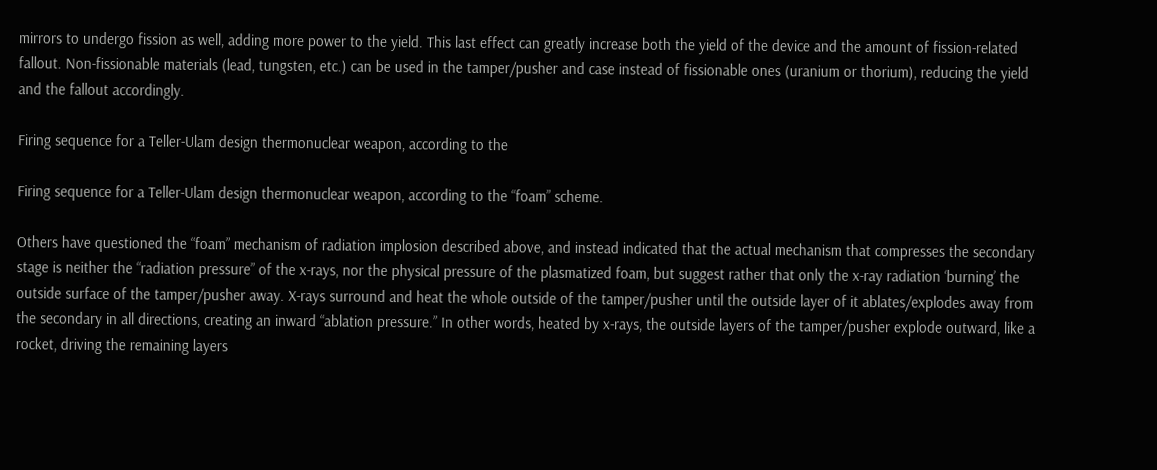mirrors to undergo fission as well, adding more power to the yield. This last effect can greatly increase both the yield of the device and the amount of fission-related fallout. Non-fissionable materials (lead, tungsten, etc.) can be used in the tamper/pusher and case instead of fissionable ones (uranium or thorium), reducing the yield and the fallout accordingly.

Firing sequence for a Teller-Ulam design thermonuclear weapon, according to the

Firing sequence for a Teller-Ulam design thermonuclear weapon, according to the “foam” scheme.

Others have questioned the “foam” mechanism of radiation implosion described above, and instead indicated that the actual mechanism that compresses the secondary stage is neither the “radiation pressure” of the x-rays, nor the physical pressure of the plasmatized foam, but suggest rather that only the x-ray radiation ‘burning’ the outside surface of the tamper/pusher away. X-rays surround and heat the whole outside of the tamper/pusher until the outside layer of it ablates/explodes away from the secondary in all directions, creating an inward “ablation pressure.” In other words, heated by x-rays, the outside layers of the tamper/pusher explode outward, like a rocket, driving the remaining layers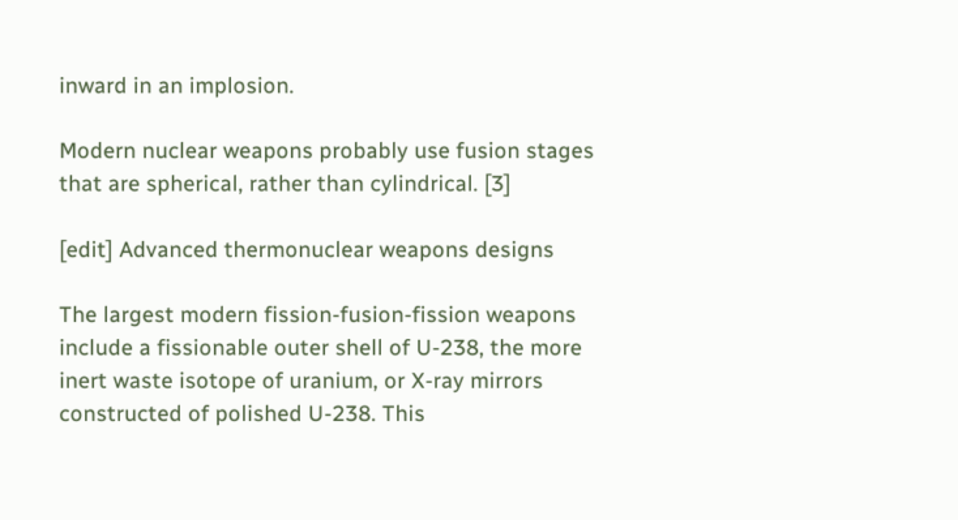inward in an implosion.

Modern nuclear weapons probably use fusion stages that are spherical, rather than cylindrical. [3]

[edit] Advanced thermonuclear weapons designs

The largest modern fission-fusion-fission weapons include a fissionable outer shell of U-238, the more inert waste isotope of uranium, or X-ray mirrors constructed of polished U-238. This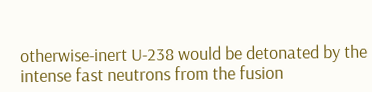otherwise-inert U-238 would be detonated by the intense fast neutrons from the fusion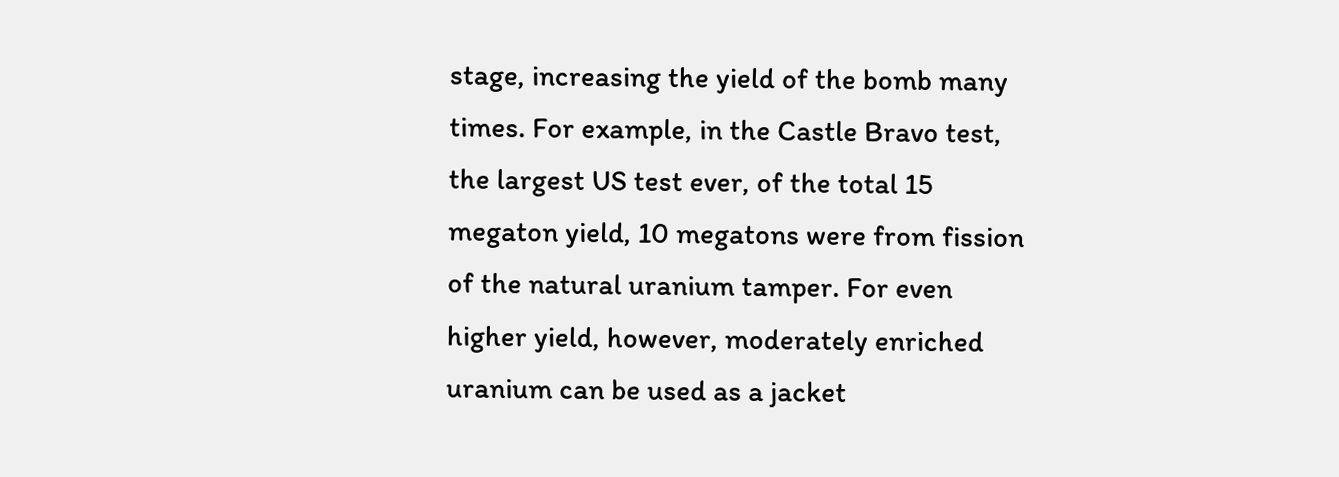stage, increasing the yield of the bomb many times. For example, in the Castle Bravo test, the largest US test ever, of the total 15 megaton yield, 10 megatons were from fission of the natural uranium tamper. For even higher yield, however, moderately enriched uranium can be used as a jacket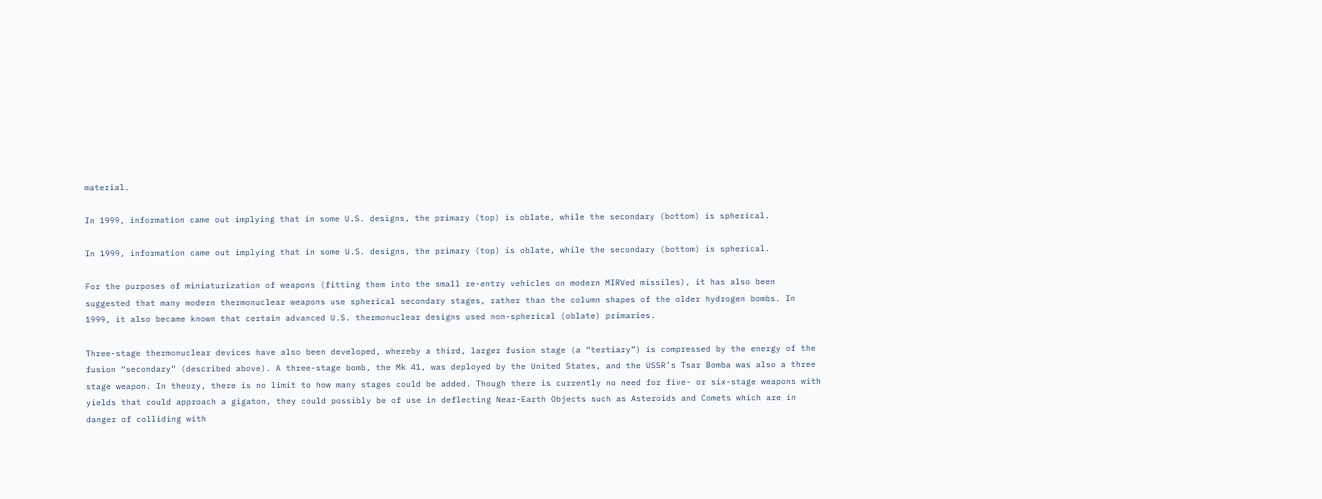material.

In 1999, information came out implying that in some U.S. designs, the primary (top) is oblate, while the secondary (bottom) is spherical.

In 1999, information came out implying that in some U.S. designs, the primary (top) is oblate, while the secondary (bottom) is spherical.

For the purposes of miniaturization of weapons (fitting them into the small re-entry vehicles on modern MIRVed missiles), it has also been suggested that many modern thermonuclear weapons use spherical secondary stages, rather than the column shapes of the older hydrogen bombs. In 1999, it also became known that certain advanced U.S. thermonuclear designs used non-spherical (oblate) primaries.

Three-stage thermonuclear devices have also been developed, whereby a third, larger fusion stage (a “tertiary”) is compressed by the energy of the fusion “secondary” (described above). A three-stage bomb, the Mk 41, was deployed by the United States, and the USSR’s Tsar Bomba was also a three stage weapon. In theory, there is no limit to how many stages could be added. Though there is currently no need for five- or six-stage weapons with yields that could approach a gigaton, they could possibly be of use in deflecting Near-Earth Objects such as Asteroids and Comets which are in danger of colliding with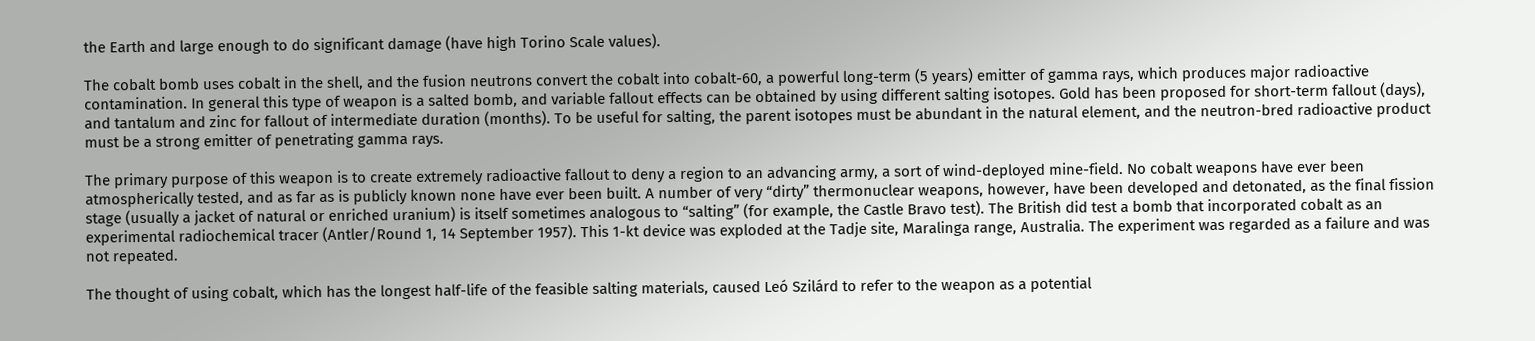the Earth and large enough to do significant damage (have high Torino Scale values).

The cobalt bomb uses cobalt in the shell, and the fusion neutrons convert the cobalt into cobalt-60, a powerful long-term (5 years) emitter of gamma rays, which produces major radioactive contamination. In general this type of weapon is a salted bomb, and variable fallout effects can be obtained by using different salting isotopes. Gold has been proposed for short-term fallout (days), and tantalum and zinc for fallout of intermediate duration (months). To be useful for salting, the parent isotopes must be abundant in the natural element, and the neutron-bred radioactive product must be a strong emitter of penetrating gamma rays.

The primary purpose of this weapon is to create extremely radioactive fallout to deny a region to an advancing army, a sort of wind-deployed mine-field. No cobalt weapons have ever been atmospherically tested, and as far as is publicly known none have ever been built. A number of very “dirty” thermonuclear weapons, however, have been developed and detonated, as the final fission stage (usually a jacket of natural or enriched uranium) is itself sometimes analogous to “salting” (for example, the Castle Bravo test). The British did test a bomb that incorporated cobalt as an experimental radiochemical tracer (Antler/Round 1, 14 September 1957). This 1-kt device was exploded at the Tadje site, Maralinga range, Australia. The experiment was regarded as a failure and was not repeated.

The thought of using cobalt, which has the longest half-life of the feasible salting materials, caused Leó Szilárd to refer to the weapon as a potential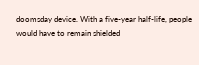doomsday device. With a five-year half-life, people would have to remain shielded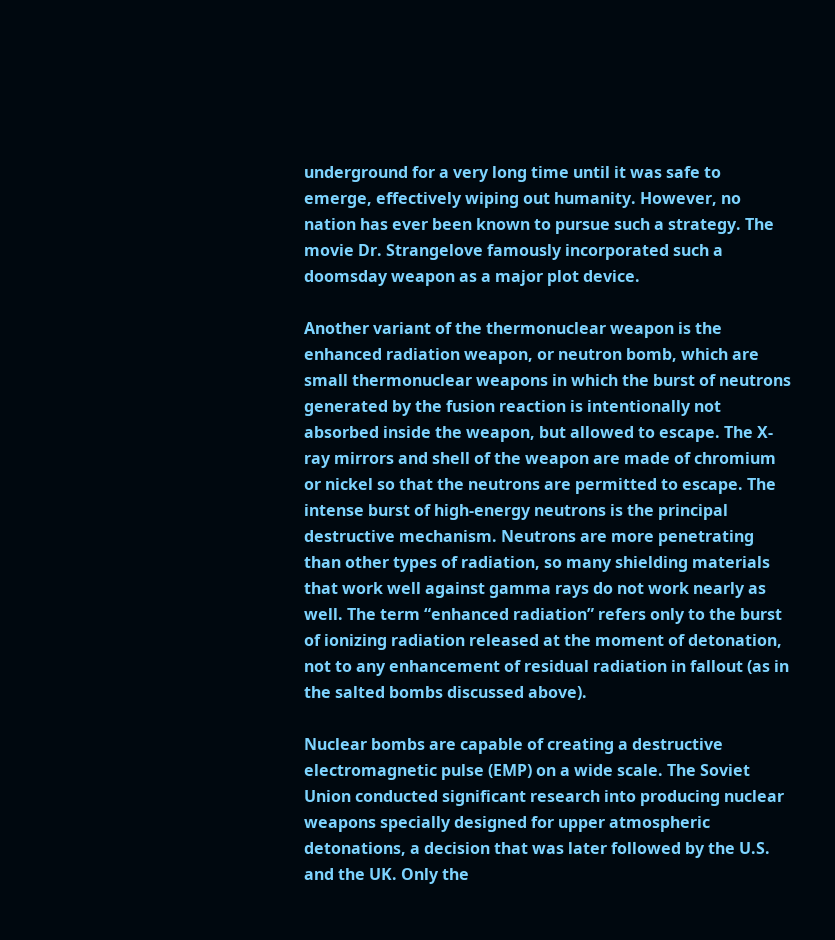underground for a very long time until it was safe to emerge, effectively wiping out humanity. However, no nation has ever been known to pursue such a strategy. The movie Dr. Strangelove famously incorporated such a doomsday weapon as a major plot device.

Another variant of the thermonuclear weapon is the enhanced radiation weapon, or neutron bomb, which are small thermonuclear weapons in which the burst of neutrons generated by the fusion reaction is intentionally not absorbed inside the weapon, but allowed to escape. The X-ray mirrors and shell of the weapon are made of chromium or nickel so that the neutrons are permitted to escape. The intense burst of high-energy neutrons is the principal destructive mechanism. Neutrons are more penetrating than other types of radiation, so many shielding materials that work well against gamma rays do not work nearly as well. The term “enhanced radiation” refers only to the burst of ionizing radiation released at the moment of detonation, not to any enhancement of residual radiation in fallout (as in the salted bombs discussed above).

Nuclear bombs are capable of creating a destructive electromagnetic pulse (EMP) on a wide scale. The Soviet Union conducted significant research into producing nuclear weapons specially designed for upper atmospheric detonations, a decision that was later followed by the U.S. and the UK. Only the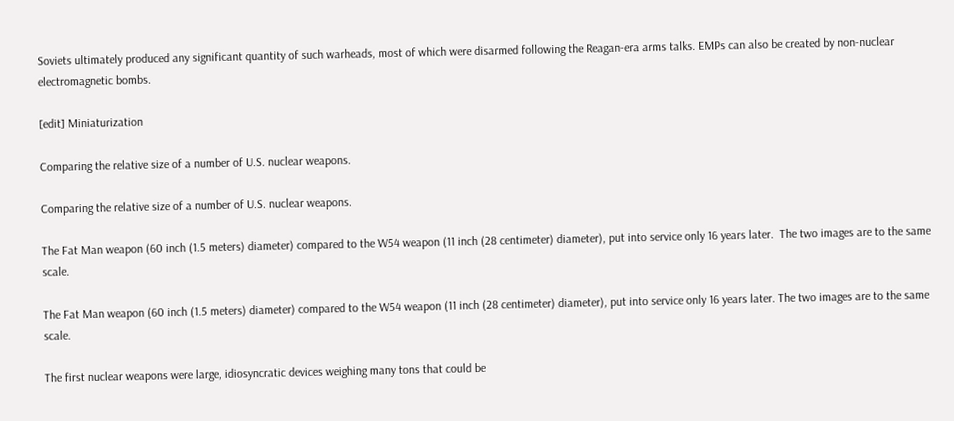Soviets ultimately produced any significant quantity of such warheads, most of which were disarmed following the Reagan-era arms talks. EMPs can also be created by non-nuclear electromagnetic bombs.

[edit] Miniaturization

Comparing the relative size of a number of U.S. nuclear weapons.

Comparing the relative size of a number of U.S. nuclear weapons.

The Fat Man weapon (60 inch (1.5 meters) diameter) compared to the W54 weapon (11 inch (28 centimeter) diameter), put into service only 16 years later.  The two images are to the same scale.

The Fat Man weapon (60 inch (1.5 meters) diameter) compared to the W54 weapon (11 inch (28 centimeter) diameter), put into service only 16 years later. The two images are to the same scale.

The first nuclear weapons were large, idiosyncratic devices weighing many tons that could be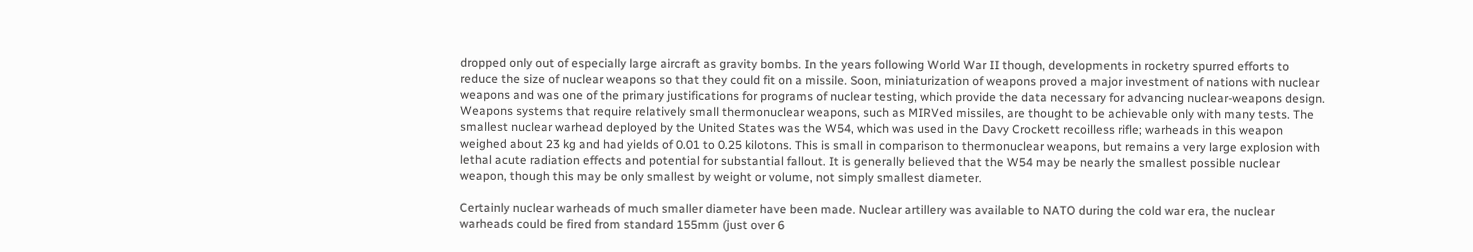dropped only out of especially large aircraft as gravity bombs. In the years following World War II though, developments in rocketry spurred efforts to reduce the size of nuclear weapons so that they could fit on a missile. Soon, miniaturization of weapons proved a major investment of nations with nuclear weapons and was one of the primary justifications for programs of nuclear testing, which provide the data necessary for advancing nuclear-weapons design. Weapons systems that require relatively small thermonuclear weapons, such as MIRVed missiles, are thought to be achievable only with many tests. The smallest nuclear warhead deployed by the United States was the W54, which was used in the Davy Crockett recoilless rifle; warheads in this weapon weighed about 23 kg and had yields of 0.01 to 0.25 kilotons. This is small in comparison to thermonuclear weapons, but remains a very large explosion with lethal acute radiation effects and potential for substantial fallout. It is generally believed that the W54 may be nearly the smallest possible nuclear weapon, though this may be only smallest by weight or volume, not simply smallest diameter.

Certainly nuclear warheads of much smaller diameter have been made. Nuclear artillery was available to NATO during the cold war era, the nuclear warheads could be fired from standard 155mm (just over 6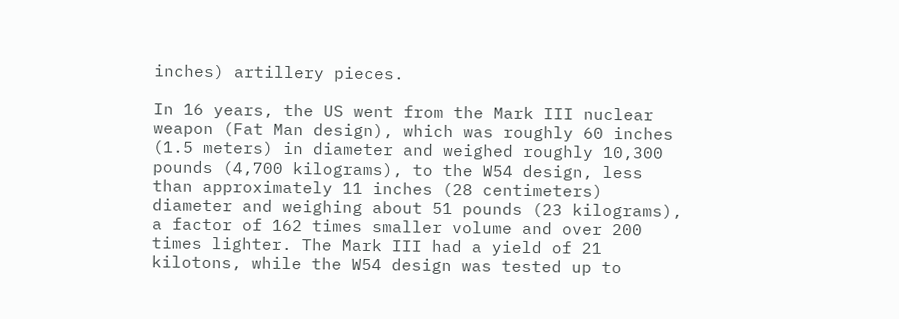inches) artillery pieces.

In 16 years, the US went from the Mark III nuclear weapon (Fat Man design), which was roughly 60 inches (1.5 meters) in diameter and weighed roughly 10,300 pounds (4,700 kilograms), to the W54 design, less than approximately 11 inches (28 centimeters) diameter and weighing about 51 pounds (23 kilograms), a factor of 162 times smaller volume and over 200 times lighter. The Mark III had a yield of 21 kilotons, while the W54 design was tested up to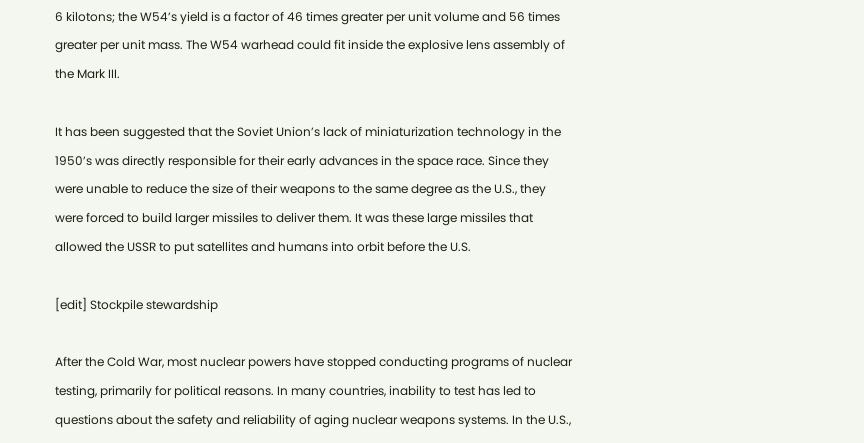6 kilotons; the W54’s yield is a factor of 46 times greater per unit volume and 56 times greater per unit mass. The W54 warhead could fit inside the explosive lens assembly of the Mark III.

It has been suggested that the Soviet Union’s lack of miniaturization technology in the 1950’s was directly responsible for their early advances in the space race. Since they were unable to reduce the size of their weapons to the same degree as the U.S., they were forced to build larger missiles to deliver them. It was these large missiles that allowed the USSR to put satellites and humans into orbit before the U.S.

[edit] Stockpile stewardship

After the Cold War, most nuclear powers have stopped conducting programs of nuclear testing, primarily for political reasons. In many countries, inability to test has led to questions about the safety and reliability of aging nuclear weapons systems. In the U.S.,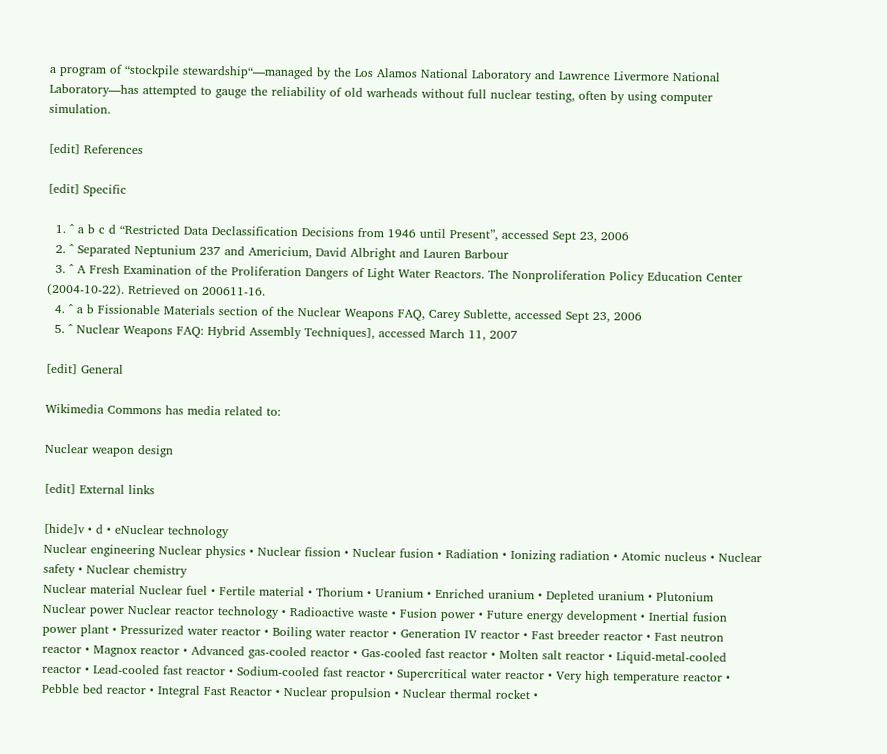a program of “stockpile stewardship“—managed by the Los Alamos National Laboratory and Lawrence Livermore National Laboratory—has attempted to gauge the reliability of old warheads without full nuclear testing, often by using computer simulation.

[edit] References

[edit] Specific

  1. ^ a b c d “Restricted Data Declassification Decisions from 1946 until Present”, accessed Sept 23, 2006
  2. ^ Separated Neptunium 237 and Americium, David Albright and Lauren Barbour
  3. ^ A Fresh Examination of the Proliferation Dangers of Light Water Reactors. The Nonproliferation Policy Education Center (2004-10-22). Retrieved on 200611-16.
  4. ^ a b Fissionable Materials section of the Nuclear Weapons FAQ, Carey Sublette, accessed Sept 23, 2006
  5. ^ Nuclear Weapons FAQ: Hybrid Assembly Techniques], accessed March 11, 2007

[edit] General

Wikimedia Commons has media related to:

Nuclear weapon design

[edit] External links

[hide]v • d • eNuclear technology
Nuclear engineering Nuclear physics • Nuclear fission • Nuclear fusion • Radiation • Ionizing radiation • Atomic nucleus • Nuclear safety • Nuclear chemistry
Nuclear material Nuclear fuel • Fertile material • Thorium • Uranium • Enriched uranium • Depleted uranium • Plutonium
Nuclear power Nuclear reactor technology • Radioactive waste • Fusion power • Future energy development • Inertial fusion power plant • Pressurized water reactor • Boiling water reactor • Generation IV reactor • Fast breeder reactor • Fast neutron reactor • Magnox reactor • Advanced gas-cooled reactor • Gas-cooled fast reactor • Molten salt reactor • Liquid-metal-cooled reactor • Lead-cooled fast reactor • Sodium-cooled fast reactor • Supercritical water reactor • Very high temperature reactor • Pebble bed reactor • Integral Fast Reactor • Nuclear propulsion • Nuclear thermal rocket •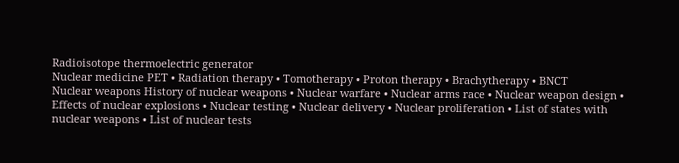Radioisotope thermoelectric generator
Nuclear medicine PET • Radiation therapy • Tomotherapy • Proton therapy • Brachytherapy • BNCT
Nuclear weapons History of nuclear weapons • Nuclear warfare • Nuclear arms race • Nuclear weapon design • Effects of nuclear explosions • Nuclear testing • Nuclear delivery • Nuclear proliferation • List of states with nuclear weapons • List of nuclear tests